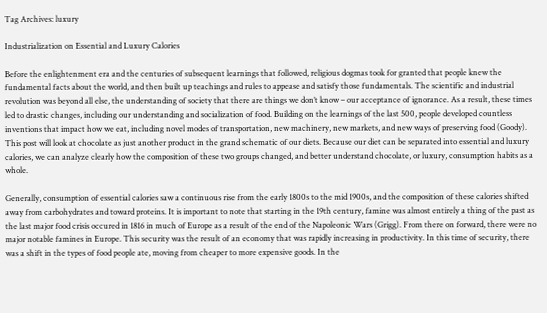Tag Archives: luxury

Industrialization on Essential and Luxury Calories

Before the enlightenment era and the centuries of subsequent learnings that followed, religious dogmas took for granted that people knew the fundamental facts about the world, and then built up teachings and rules to appease and satisfy those fundamentals. The scientific and industrial revolution was beyond all else, the understanding of society that there are things we don’t know – our acceptance of ignorance. As a result, these times led to drastic changes, including our understanding and socialization of food. Building on the learnings of the last 500, people developed countless inventions that impact how we eat, including novel modes of transportation, new machinery, new markets, and new ways of preserving food (Goody). This post will look at chocolate as just another product in the grand schematic of our diets. Because our diet can be separated into essential and luxury calories, we can analyze clearly how the composition of these two groups changed, and better understand chocolate, or luxury, consumption habits as a whole.

Generally, consumption of essential calories saw a continuous rise from the early 1800s to the mid 1900s, and the composition of these calories shifted away from carbohydrates and toward proteins. It is important to note that starting in the 19th century, famine was almost entirely a thing of the past as the last major food crisis occured in 1816 in much of Europe as a result of the end of the Napoleonic Wars (Grigg). From there on forward, there were no major notable famines in Europe. This security was the result of an economy that was rapidly increasing in productivity. In this time of security, there was a shift in the types of food people ate, moving from cheaper to more expensive goods. In the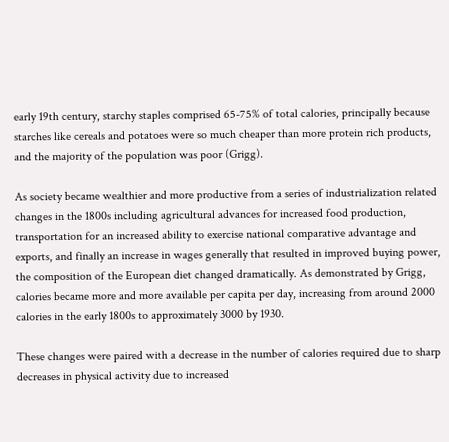early 19th century, starchy staples comprised 65-75% of total calories, principally because starches like cereals and potatoes were so much cheaper than more protein rich products, and the majority of the population was poor (Grigg).

As society became wealthier and more productive from a series of industrialization related changes in the 1800s including agricultural advances for increased food production, transportation for an increased ability to exercise national comparative advantage and exports, and finally an increase in wages generally that resulted in improved buying power, the composition of the European diet changed dramatically. As demonstrated by Grigg, calories became more and more available per capita per day, increasing from around 2000 calories in the early 1800s to approximately 3000 by 1930.

These changes were paired with a decrease in the number of calories required due to sharp decreases in physical activity due to increased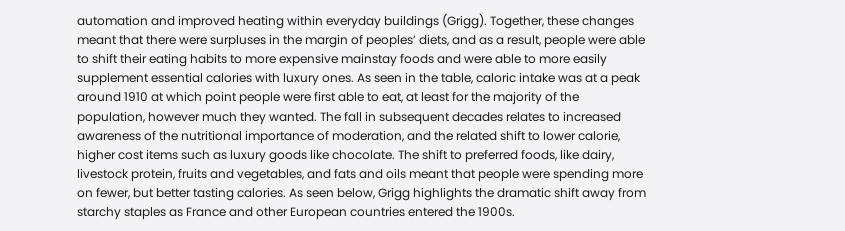automation and improved heating within everyday buildings (Grigg). Together, these changes meant that there were surpluses in the margin of peoples’ diets, and as a result, people were able to shift their eating habits to more expensive mainstay foods and were able to more easily supplement essential calories with luxury ones. As seen in the table, caloric intake was at a peak around 1910 at which point people were first able to eat, at least for the majority of the population, however much they wanted. The fall in subsequent decades relates to increased awareness of the nutritional importance of moderation, and the related shift to lower calorie, higher cost items such as luxury goods like chocolate. The shift to preferred foods, like dairy, livestock protein, fruits and vegetables, and fats and oils meant that people were spending more on fewer, but better tasting calories. As seen below, Grigg highlights the dramatic shift away from starchy staples as France and other European countries entered the 1900s.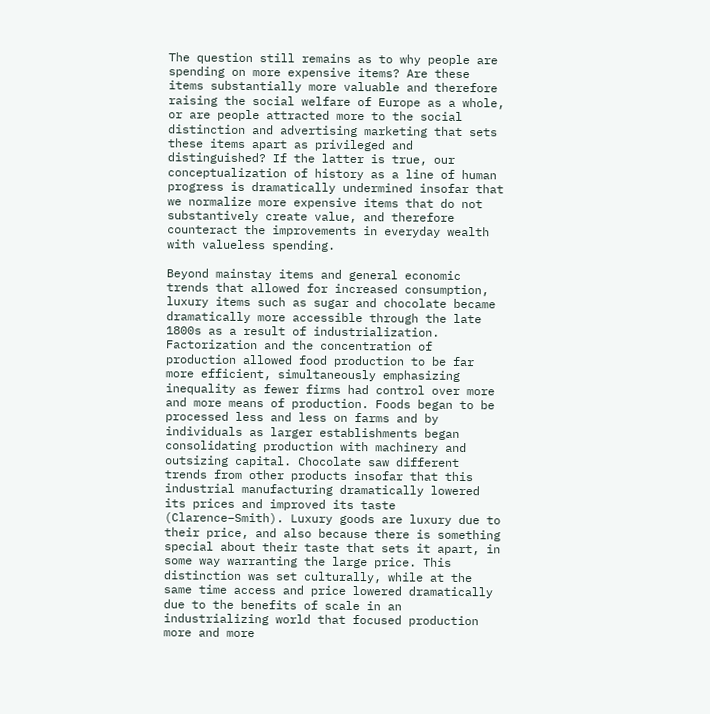The question still remains as to why people are spending on more expensive items? Are these items substantially more valuable and therefore raising the social welfare of Europe as a whole, or are people attracted more to the social distinction and advertising marketing that sets these items apart as privileged and distinguished? If the latter is true, our conceptualization of history as a line of human progress is dramatically undermined insofar that we normalize more expensive items that do not substantively create value, and therefore counteract the improvements in everyday wealth with valueless spending.

Beyond mainstay items and general economic trends that allowed for increased consumption, luxury items such as sugar and chocolate became dramatically more accessible through the late 1800s as a result of industrialization. Factorization and the concentration of production allowed food production to be far more efficient, simultaneously emphasizing inequality as fewer firms had control over more and more means of production. Foods began to be processed less and less on farms and by individuals as larger establishments began consolidating production with machinery and outsizing capital. Chocolate saw different trends from other products insofar that this industrial manufacturing dramatically lowered its prices and improved its taste (Clarence–Smith). Luxury goods are luxury due to their price, and also because there is something special about their taste that sets it apart, in some way warranting the large price. This distinction was set culturally, while at the same time access and price lowered dramatically due to the benefits of scale in an industrializing world that focused production more and more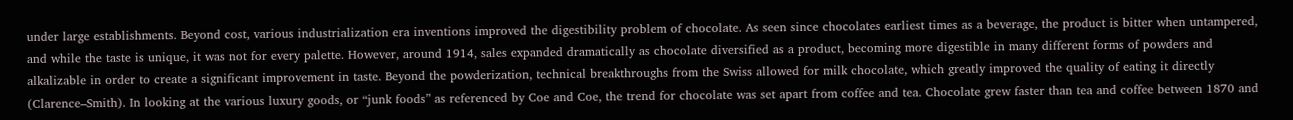under large establishments. Beyond cost, various industrialization era inventions improved the digestibility problem of chocolate. As seen since chocolates earliest times as a beverage, the product is bitter when untampered, and while the taste is unique, it was not for every palette. However, around 1914, sales expanded dramatically as chocolate diversified as a product, becoming more digestible in many different forms of powders and alkalizable in order to create a significant improvement in taste. Beyond the powderization, technical breakthroughs from the Swiss allowed for milk chocolate, which greatly improved the quality of eating it directly (Clarence–Smith). In looking at the various luxury goods, or “junk foods” as referenced by Coe and Coe, the trend for chocolate was set apart from coffee and tea. Chocolate grew faster than tea and coffee between 1870 and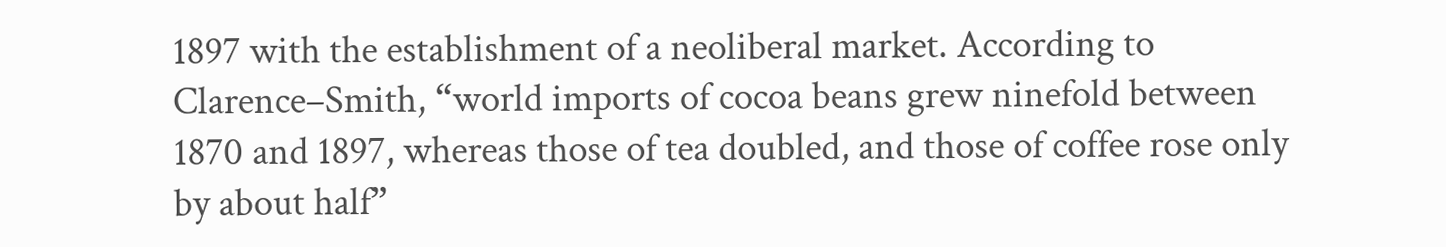1897 with the establishment of a neoliberal market. According to Clarence–Smith, “world imports of cocoa beans grew ninefold between 1870 and 1897, whereas those of tea doubled, and those of coffee rose only by about half”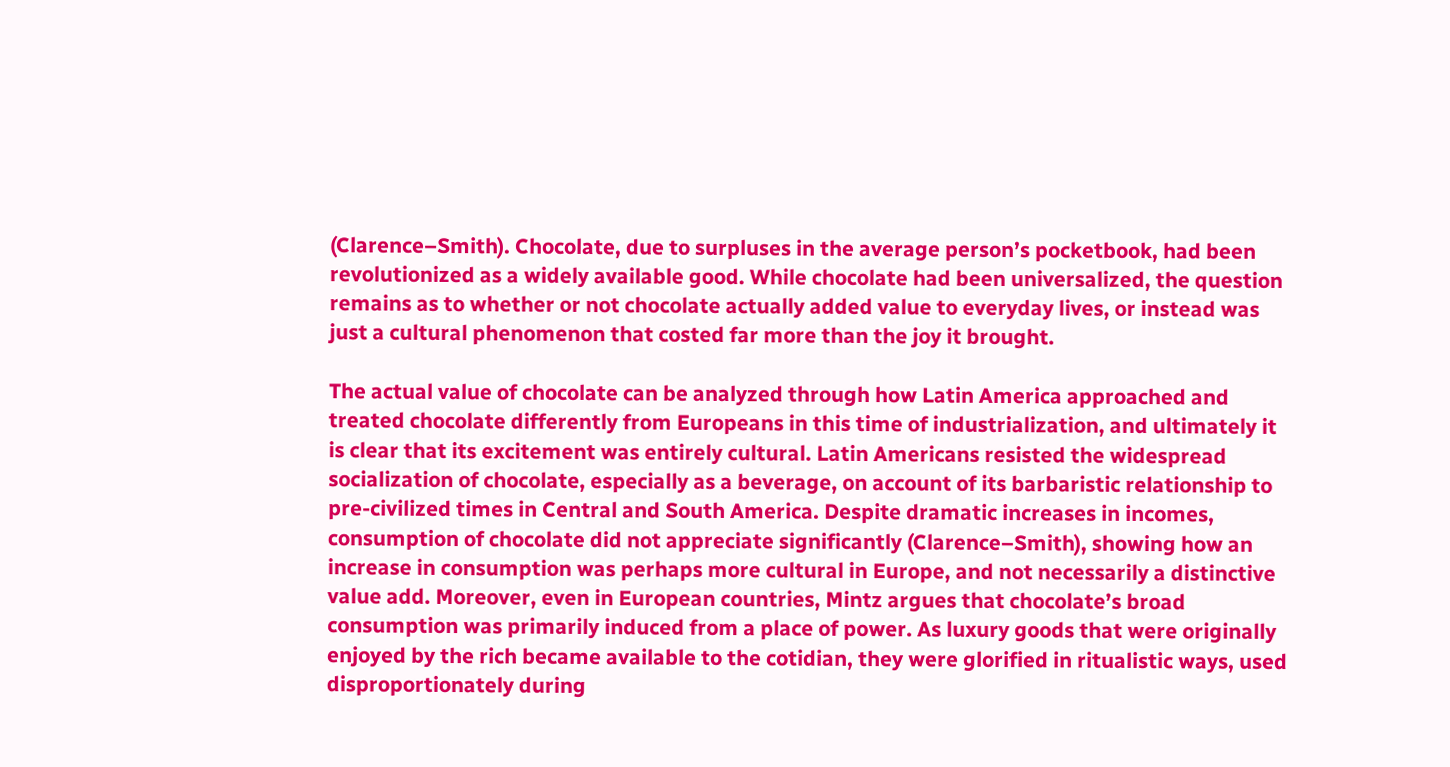(Clarence–Smith). Chocolate, due to surpluses in the average person’s pocketbook, had been revolutionized as a widely available good. While chocolate had been universalized, the question remains as to whether or not chocolate actually added value to everyday lives, or instead was just a cultural phenomenon that costed far more than the joy it brought.

The actual value of chocolate can be analyzed through how Latin America approached and treated chocolate differently from Europeans in this time of industrialization, and ultimately it is clear that its excitement was entirely cultural. Latin Americans resisted the widespread socialization of chocolate, especially as a beverage, on account of its barbaristic relationship to pre-civilized times in Central and South America. Despite dramatic increases in incomes, consumption of chocolate did not appreciate significantly (Clarence–Smith), showing how an increase in consumption was perhaps more cultural in Europe, and not necessarily a distinctive value add. Moreover, even in European countries, Mintz argues that chocolate’s broad consumption was primarily induced from a place of power. As luxury goods that were originally enjoyed by the rich became available to the cotidian, they were glorified in ritualistic ways, used disproportionately during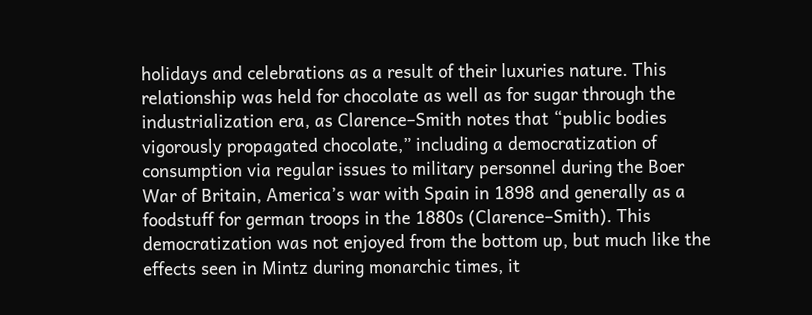holidays and celebrations as a result of their luxuries nature. This relationship was held for chocolate as well as for sugar through the industrialization era, as Clarence–Smith notes that “public bodies vigorously propagated chocolate,” including a democratization of consumption via regular issues to military personnel during the Boer War of Britain, America’s war with Spain in 1898 and generally as a foodstuff for german troops in the 1880s (Clarence–Smith). This democratization was not enjoyed from the bottom up, but much like the effects seen in Mintz during monarchic times, it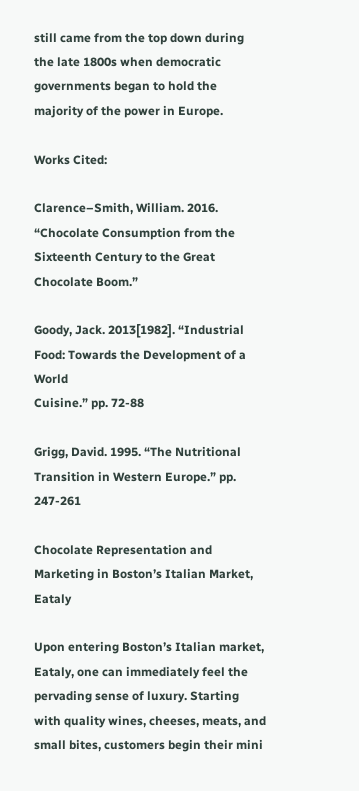still came from the top down during the late 1800s when democratic governments began to hold the majority of the power in Europe.

Works Cited:

Clarence–Smith, William. 2016. “Chocolate Consumption from the Sixteenth Century to the Great Chocolate Boom.”

Goody, Jack. 2013[1982]. “Industrial Food: Towards the Development of a World
Cuisine.” pp. 72-88

Grigg, David. 1995. “The Nutritional Transition in Western Europe.” pp. 247-261

Chocolate Representation and Marketing in Boston’s Italian Market, Eataly

Upon entering Boston’s Italian market, Eataly, one can immediately feel the pervading sense of luxury. Starting with quality wines, cheeses, meats, and small bites, customers begin their mini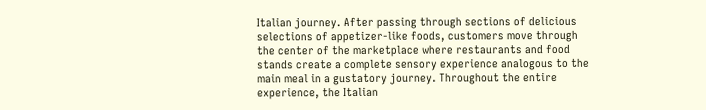Italian journey. After passing through sections of delicious selections of appetizer-like foods, customers move through the center of the marketplace where restaurants and food stands create a complete sensory experience analogous to the main meal in a gustatory journey. Throughout the entire experience, the Italian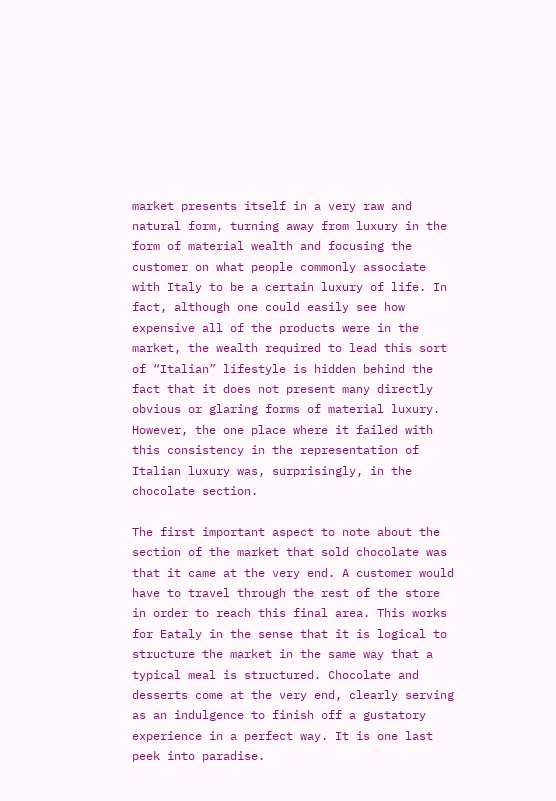market presents itself in a very raw and natural form, turning away from luxury in the form of material wealth and focusing the customer on what people commonly associate with Italy to be a certain luxury of life. In fact, although one could easily see how expensive all of the products were in the market, the wealth required to lead this sort of “Italian” lifestyle is hidden behind the fact that it does not present many directly obvious or glaring forms of material luxury. However, the one place where it failed with this consistency in the representation of Italian luxury was, surprisingly, in the chocolate section.

The first important aspect to note about the section of the market that sold chocolate was that it came at the very end. A customer would have to travel through the rest of the store in order to reach this final area. This works for Eataly in the sense that it is logical to structure the market in the same way that a typical meal is structured. Chocolate and desserts come at the very end, clearly serving as an indulgence to finish off a gustatory experience in a perfect way. It is one last peek into paradise.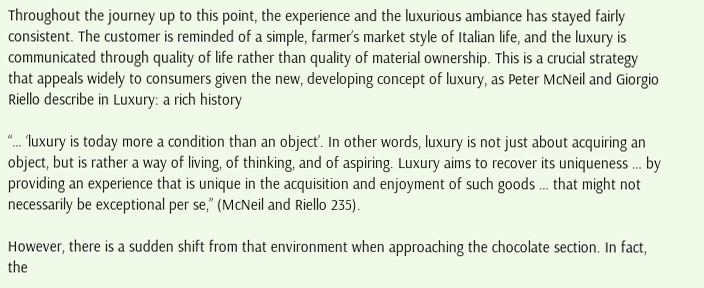Throughout the journey up to this point, the experience and the luxurious ambiance has stayed fairly consistent. The customer is reminded of a simple, farmer’s market style of Italian life, and the luxury is communicated through quality of life rather than quality of material ownership. This is a crucial strategy that appeals widely to consumers given the new, developing concept of luxury, as Peter McNeil and Giorgio Riello describe in Luxury: a rich history

“… ‘luxury is today more a condition than an object’. In other words, luxury is not just about acquiring an object, but is rather a way of living, of thinking, and of aspiring. Luxury aims to recover its uniqueness … by providing an experience that is unique in the acquisition and enjoyment of such goods … that might not necessarily be exceptional per se,” (McNeil and Riello 235).

However, there is a sudden shift from that environment when approaching the chocolate section. In fact, the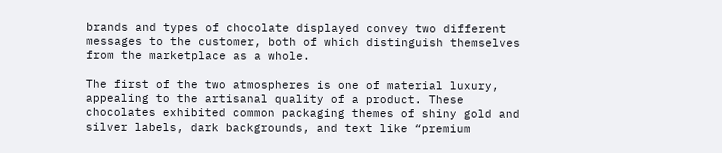brands and types of chocolate displayed convey two different messages to the customer, both of which distinguish themselves from the marketplace as a whole.

The first of the two atmospheres is one of material luxury, appealing to the artisanal quality of a product. These chocolates exhibited common packaging themes of shiny gold and silver labels, dark backgrounds, and text like “premium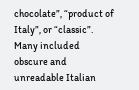chocolate”, “product of Italy”, or “classic”. Many included obscure and unreadable Italian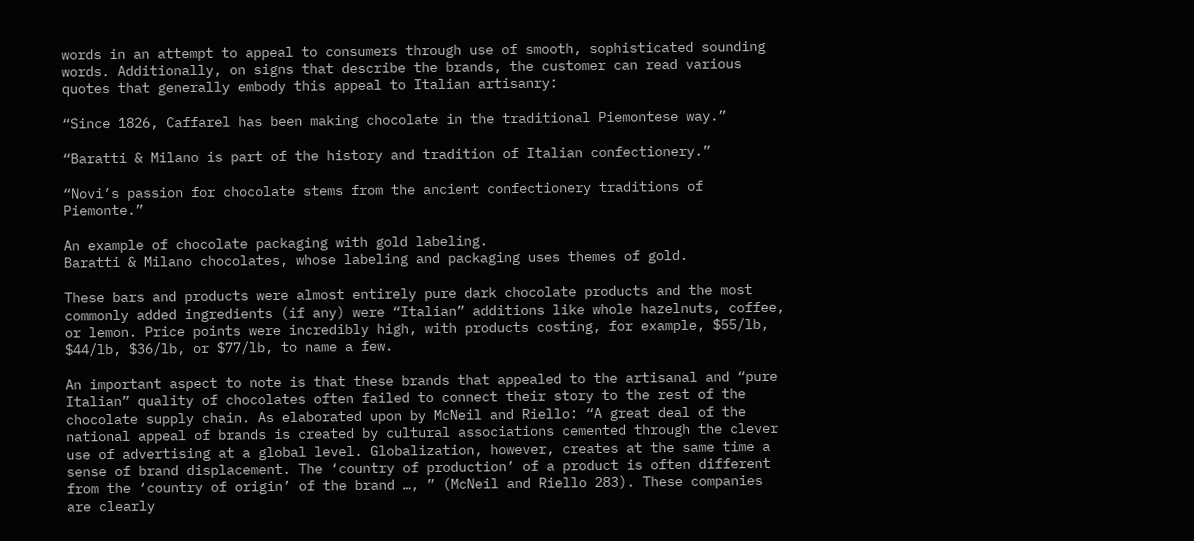words in an attempt to appeal to consumers through use of smooth, sophisticated sounding words. Additionally, on signs that describe the brands, the customer can read various quotes that generally embody this appeal to Italian artisanry:

“Since 1826, Caffarel has been making chocolate in the traditional Piemontese way.”

“Baratti & Milano is part of the history and tradition of Italian confectionery.”

“Novi’s passion for chocolate stems from the ancient confectionery traditions of Piemonte.”

An example of chocolate packaging with gold labeling.
Baratti & Milano chocolates, whose labeling and packaging uses themes of gold.

These bars and products were almost entirely pure dark chocolate products and the most commonly added ingredients (if any) were “Italian” additions like whole hazelnuts, coffee, or lemon. Price points were incredibly high, with products costing, for example, $55/lb, $44/lb, $36/lb, or $77/lb, to name a few.

An important aspect to note is that these brands that appealed to the artisanal and “pure Italian” quality of chocolates often failed to connect their story to the rest of the chocolate supply chain. As elaborated upon by McNeil and Riello: “A great deal of the national appeal of brands is created by cultural associations cemented through the clever use of advertising at a global level. Globalization, however, creates at the same time a sense of brand displacement. The ‘country of production’ of a product is often different from the ‘country of origin’ of the brand …, ” (McNeil and Riello 283). These companies are clearly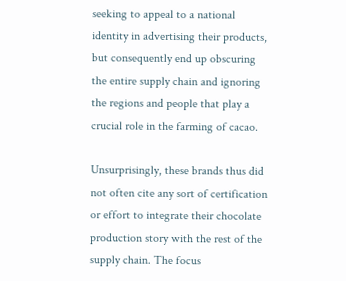seeking to appeal to a national identity in advertising their products, but consequently end up obscuring the entire supply chain and ignoring the regions and people that play a crucial role in the farming of cacao.

Unsurprisingly, these brands thus did not often cite any sort of certification or effort to integrate their chocolate production story with the rest of the supply chain. The focus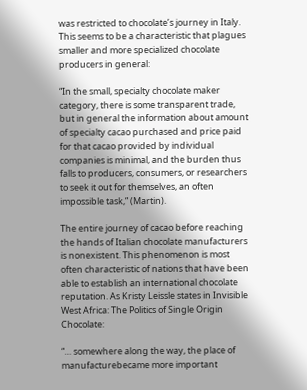was restricted to chocolate’s journey in Italy. This seems to be a characteristic that plagues smaller and more specialized chocolate producers in general:

“In the small, specialty chocolate maker category, there is some transparent trade, but in general the information about amount of specialty cacao purchased and price paid for that cacao provided by individual companies is minimal, and the burden thus falls to producers, consumers, or researchers to seek it out for themselves, an often impossible task,” (Martin).

The entire journey of cacao before reaching the hands of Italian chocolate manufacturers is nonexistent. This phenomenon is most often characteristic of nations that have been able to establish an international chocolate reputation. As Kristy Leissle states in Invisible West Africa: The Politics of Single Origin Chocolate:

“… somewhere along the way, the place of manufacturebecame more important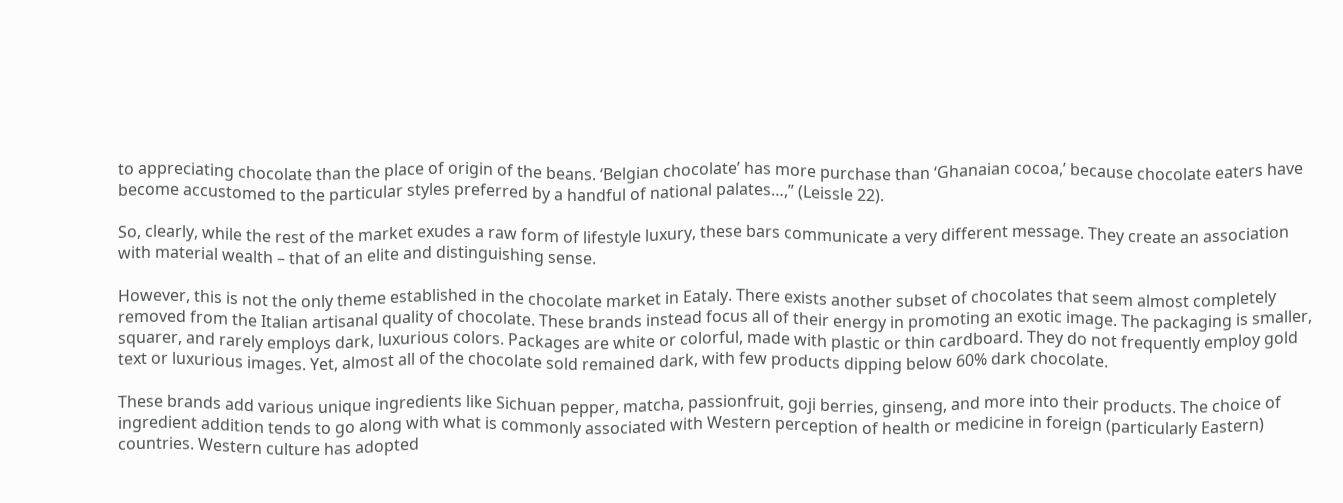to appreciating chocolate than the place of origin of the beans. ‘Belgian chocolate’ has more purchase than ‘Ghanaian cocoa,’ because chocolate eaters have become accustomed to the particular styles preferred by a handful of national palates…,” (Leissle 22).

So, clearly, while the rest of the market exudes a raw form of lifestyle luxury, these bars communicate a very different message. They create an association with material wealth – that of an elite and distinguishing sense.

However, this is not the only theme established in the chocolate market in Eataly. There exists another subset of chocolates that seem almost completely removed from the Italian artisanal quality of chocolate. These brands instead focus all of their energy in promoting an exotic image. The packaging is smaller, squarer, and rarely employs dark, luxurious colors. Packages are white or colorful, made with plastic or thin cardboard. They do not frequently employ gold text or luxurious images. Yet, almost all of the chocolate sold remained dark, with few products dipping below 60% dark chocolate.

These brands add various unique ingredients like Sichuan pepper, matcha, passionfruit, goji berries, ginseng, and more into their products. The choice of ingredient addition tends to go along with what is commonly associated with Western perception of health or medicine in foreign (particularly Eastern) countries. Western culture has adopted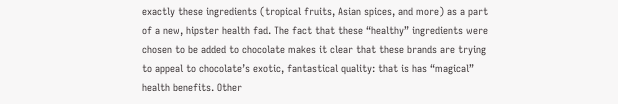exactly these ingredients (tropical fruits, Asian spices, and more) as a part of a new, hipster health fad. The fact that these “healthy” ingredients were chosen to be added to chocolate makes it clear that these brands are trying to appeal to chocolate’s exotic, fantastical quality: that is has “magical” health benefits. Other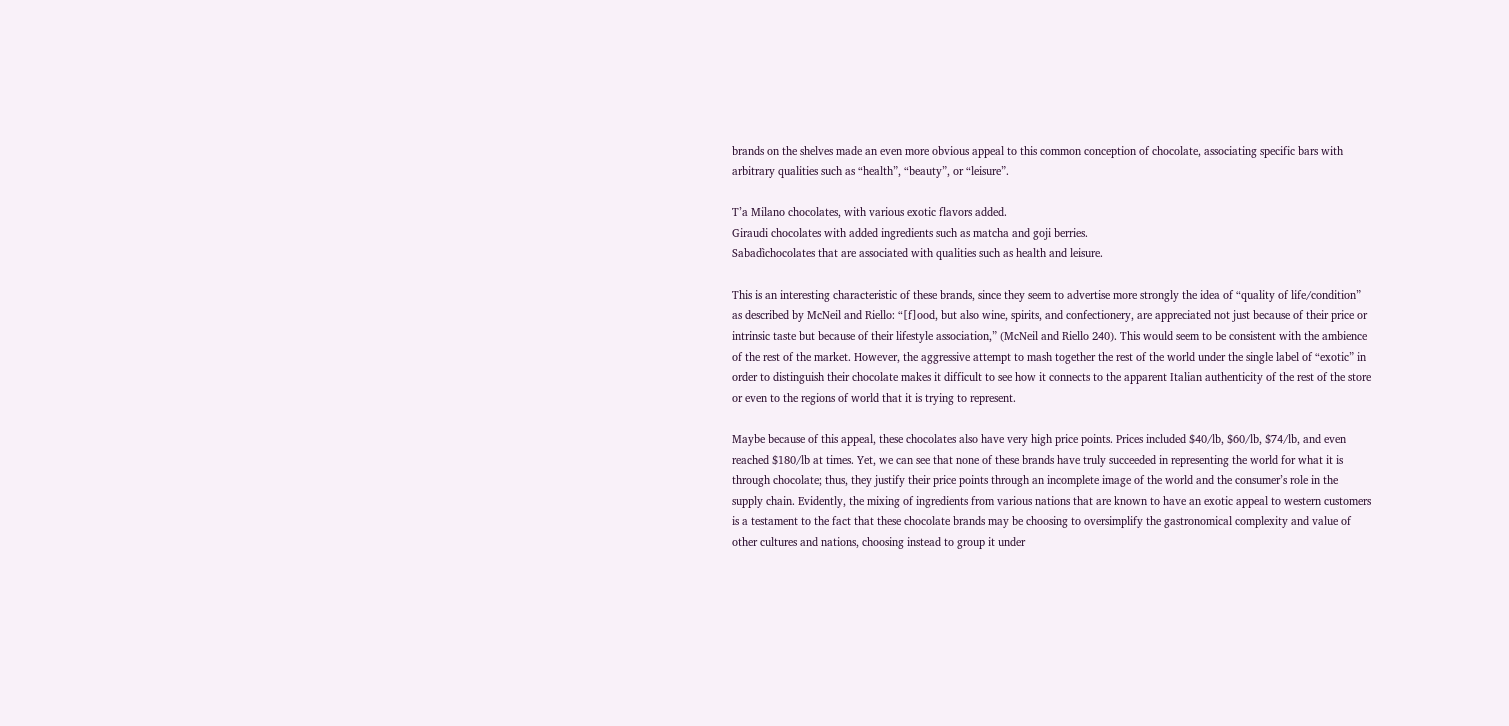brands on the shelves made an even more obvious appeal to this common conception of chocolate, associating specific bars with arbitrary qualities such as “health”, “beauty”, or “leisure”.

T’a Milano chocolates, with various exotic flavors added.
Giraudi chocolates with added ingredients such as matcha and goji berries.
Sabadìchocolates that are associated with qualities such as health and leisure.

This is an interesting characteristic of these brands, since they seem to advertise more strongly the idea of “quality of life/condition” as described by McNeil and Riello: “[f]ood, but also wine, spirits, and confectionery, are appreciated not just because of their price or intrinsic taste but because of their lifestyle association,” (McNeil and Riello 240). This would seem to be consistent with the ambience of the rest of the market. However, the aggressive attempt to mash together the rest of the world under the single label of “exotic” in order to distinguish their chocolate makes it difficult to see how it connects to the apparent Italian authenticity of the rest of the store or even to the regions of world that it is trying to represent.

Maybe because of this appeal, these chocolates also have very high price points. Prices included $40/lb, $60/lb, $74/lb, and even reached $180/lb at times. Yet, we can see that none of these brands have truly succeeded in representing the world for what it is through chocolate; thus, they justify their price points through an incomplete image of the world and the consumer’s role in the supply chain. Evidently, the mixing of ingredients from various nations that are known to have an exotic appeal to western customers is a testament to the fact that these chocolate brands may be choosing to oversimplify the gastronomical complexity and value of other cultures and nations, choosing instead to group it under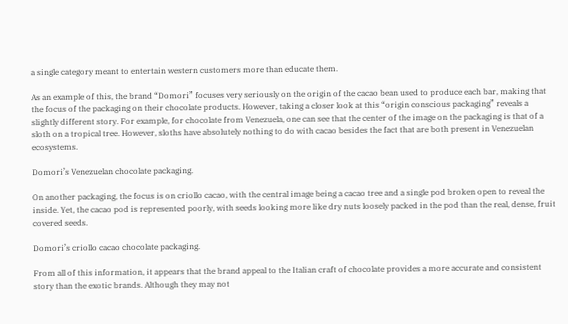a single category meant to entertain western customers more than educate them.

As an example of this, the brand “Domori” focuses very seriously on the origin of the cacao bean used to produce each bar, making that the focus of the packaging on their chocolate products. However, taking a closer look at this “origin conscious packaging” reveals a slightly different story. For example, for chocolate from Venezuela, one can see that the center of the image on the packaging is that of a sloth on a tropical tree. However, sloths have absolutely nothing to do with cacao besides the fact that are both present in Venezuelan ecosystems.

Domori’s Venezuelan chocolate packaging.

On another packaging, the focus is on criollo cacao, with the central image being a cacao tree and a single pod broken open to reveal the inside. Yet, the cacao pod is represented poorly, with seeds looking more like dry nuts loosely packed in the pod than the real, dense, fruit covered seeds.

Domori’s criollo cacao chocolate packaging.

From all of this information, it appears that the brand appeal to the Italian craft of chocolate provides a more accurate and consistent story than the exotic brands. Although they may not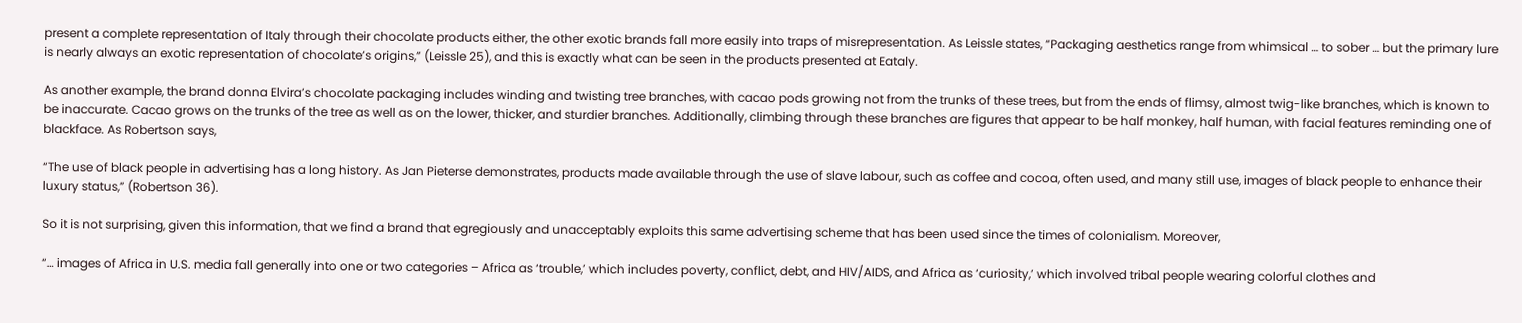present a complete representation of Italy through their chocolate products either, the other exotic brands fall more easily into traps of misrepresentation. As Leissle states, “Packaging aesthetics range from whimsical … to sober … but the primary lure is nearly always an exotic representation of chocolate’s origins,” (Leissle 25), and this is exactly what can be seen in the products presented at Eataly.

As another example, the brand donna Elvira’s chocolate packaging includes winding and twisting tree branches, with cacao pods growing not from the trunks of these trees, but from the ends of flimsy, almost twig-like branches, which is known to be inaccurate. Cacao grows on the trunks of the tree as well as on the lower, thicker, and sturdier branches. Additionally, climbing through these branches are figures that appear to be half monkey, half human, with facial features reminding one of blackface. As Robertson says,

“The use of black people in advertising has a long history. As Jan Pieterse demonstrates, products made available through the use of slave labour, such as coffee and cocoa, often used, and many still use, images of black people to enhance their luxury status,” (Robertson 36).

So it is not surprising, given this information, that we find a brand that egregiously and unacceptably exploits this same advertising scheme that has been used since the times of colonialism. Moreover,

“… images of Africa in U.S. media fall generally into one or two categories – Africa as ‘trouble,’ which includes poverty, conflict, debt, and HIV/AIDS, and Africa as ‘curiosity,’ which involved tribal people wearing colorful clothes and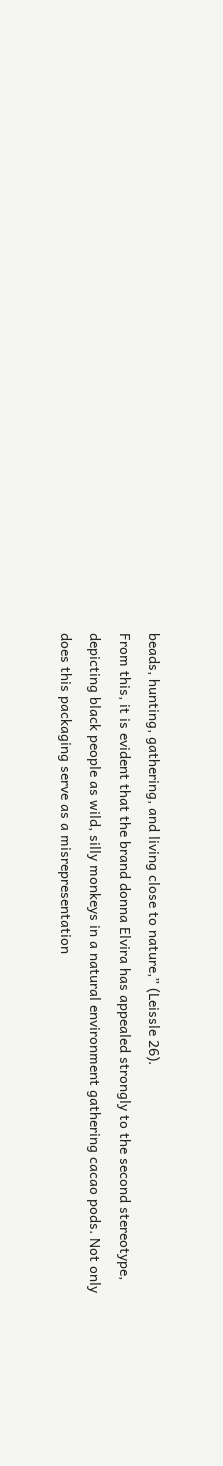beads, hunting, gathering, and living close to nature,” (Leissle 26).
From this, it is evident that the brand donna Elvira has appealed strongly to the second stereotype, depicting black people as wild, silly monkeys in a natural environment gathering cacao pods. Not only does this packaging serve as a misrepresentation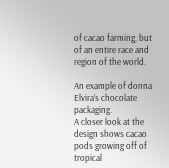of cacao farming, but of an entire race and region of the world.

An example of donna Elvira’s chocolate packaging.
A closer look at the design shows cacao pods growing off of tropical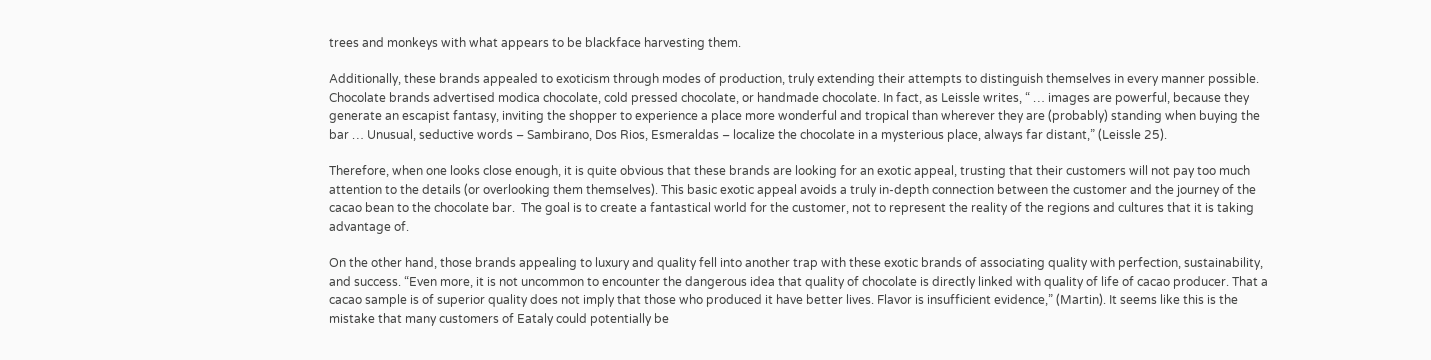trees and monkeys with what appears to be blackface harvesting them.

Additionally, these brands appealed to exoticism through modes of production, truly extending their attempts to distinguish themselves in every manner possible. Chocolate brands advertised modica chocolate, cold pressed chocolate, or handmade chocolate. In fact, as Leissle writes, “ … images are powerful, because they generate an escapist fantasy, inviting the shopper to experience a place more wonderful and tropical than wherever they are (probably) standing when buying the bar … Unusual, seductive words – Sambirano, Dos Rios, Esmeraldas – localize the chocolate in a mysterious place, always far distant,” (Leissle 25).

Therefore, when one looks close enough, it is quite obvious that these brands are looking for an exotic appeal, trusting that their customers will not pay too much attention to the details (or overlooking them themselves). This basic exotic appeal avoids a truly in-depth connection between the customer and the journey of the cacao bean to the chocolate bar.  The goal is to create a fantastical world for the customer, not to represent the reality of the regions and cultures that it is taking advantage of.

On the other hand, those brands appealing to luxury and quality fell into another trap with these exotic brands of associating quality with perfection, sustainability, and success. “Even more, it is not uncommon to encounter the dangerous idea that quality of chocolate is directly linked with quality of life of cacao producer. That a cacao sample is of superior quality does not imply that those who produced it have better lives. Flavor is insufficient evidence,” (Martin). It seems like this is the mistake that many customers of Eataly could potentially be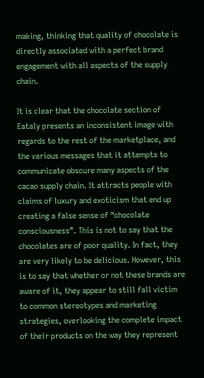making, thinking that quality of chocolate is directly associated with a perfect brand engagement with all aspects of the supply chain.

It is clear that the chocolate section of Eataly presents an inconsistent image with regards to the rest of the marketplace, and the various messages that it attempts to communicate obscure many aspects of the cacao supply chain. It attracts people with claims of luxury and exoticism that end up creating a false sense of “chocolate consciousness”. This is not to say that the chocolates are of poor quality. In fact, they are very likely to be delicious. However, this is to say that whether or not these brands are aware of it, they appear to still fall victim to common stereotypes and marketing strategies, overlooking the complete impact of their products on the way they represent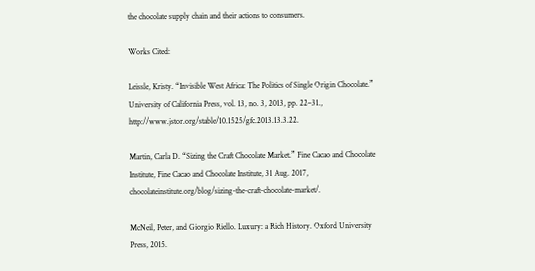the chocolate supply chain and their actions to consumers.

Works Cited:

Leissle, Kristy. “Invisible West Africa: The Politics of Single Origin Chocolate.” University of California Press, vol. 13, no. 3, 2013, pp. 22–31., http://www.jstor.org/stable/10.1525/gfc.2013.13.3.22.

Martin, Carla D. “Sizing the Craft Chocolate Market.” Fine Cacao and Chocolate Institute, Fine Cacao and Chocolate Institute, 31 Aug. 2017, chocolateinstitute.org/blog/sizing-the-craft-chocolate-market/.

McNeil, Peter, and Giorgio Riello. Luxury: a Rich History. Oxford University Press, 2015.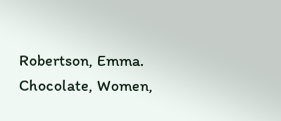Robertson, Emma. Chocolate, Women,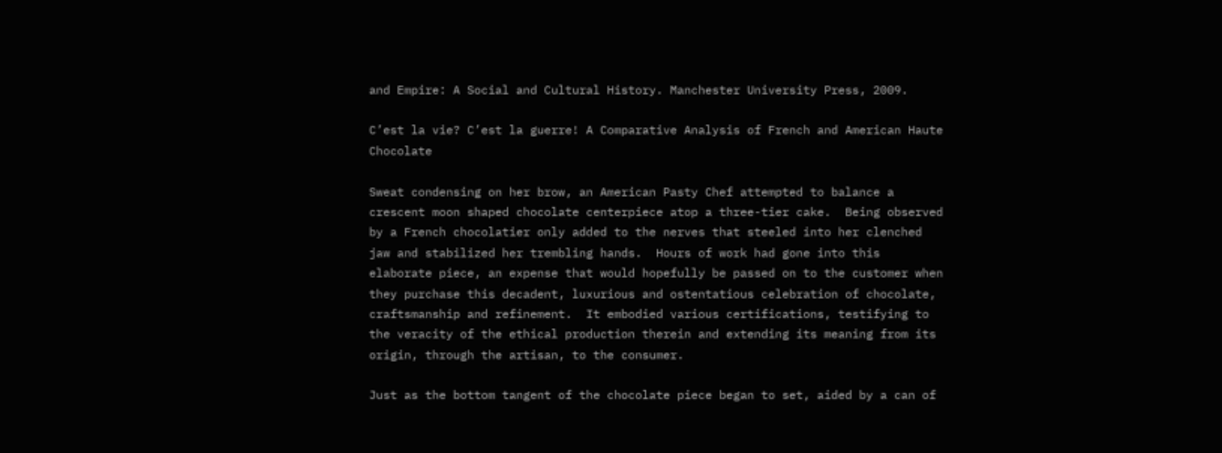and Empire: A Social and Cultural History. Manchester University Press, 2009.

C’est la vie? C’est la guerre! A Comparative Analysis of French and American Haute Chocolate

Sweat condensing on her brow, an American Pasty Chef attempted to balance a crescent moon shaped chocolate centerpiece atop a three-tier cake.  Being observed by a French chocolatier only added to the nerves that steeled into her clenched jaw and stabilized her trembling hands.  Hours of work had gone into this elaborate piece, an expense that would hopefully be passed on to the customer when they purchase this decadent, luxurious and ostentatious celebration of chocolate, craftsmanship and refinement.  It embodied various certifications, testifying to the veracity of the ethical production therein and extending its meaning from its origin, through the artisan, to the consumer.

Just as the bottom tangent of the chocolate piece began to set, aided by a can of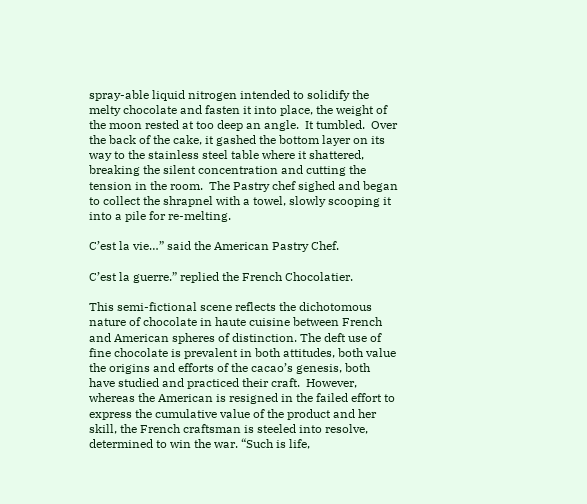spray-able liquid nitrogen intended to solidify the melty chocolate and fasten it into place, the weight of the moon rested at too deep an angle.  It tumbled.  Over the back of the cake, it gashed the bottom layer on its way to the stainless steel table where it shattered, breaking the silent concentration and cutting the tension in the room.  The Pastry chef sighed and began to collect the shrapnel with a towel, slowly scooping it into a pile for re-melting.

C’est la vie…” said the American Pastry Chef.

C’est la guerre.” replied the French Chocolatier.

This semi-fictional scene reflects the dichotomous nature of chocolate in haute cuisine between French and American spheres of distinction. The deft use of fine chocolate is prevalent in both attitudes, both value the origins and efforts of the cacao’s genesis, both have studied and practiced their craft.  However, whereas the American is resigned in the failed effort to express the cumulative value of the product and her skill, the French craftsman is steeled into resolve, determined to win the war. “Such is life,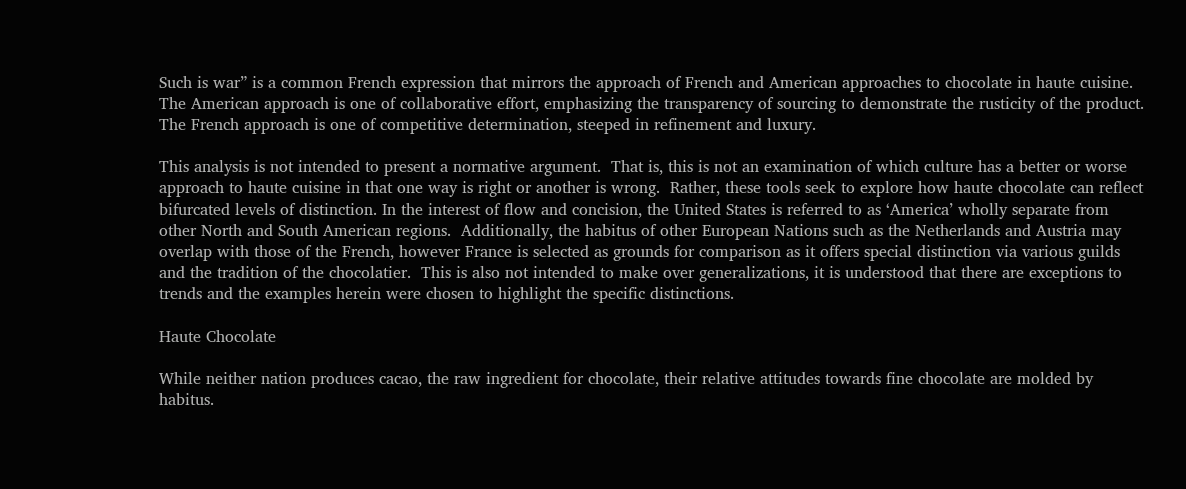Such is war” is a common French expression that mirrors the approach of French and American approaches to chocolate in haute cuisine.  The American approach is one of collaborative effort, emphasizing the transparency of sourcing to demonstrate the rusticity of the product.  The French approach is one of competitive determination, steeped in refinement and luxury.

This analysis is not intended to present a normative argument.  That is, this is not an examination of which culture has a better or worse approach to haute cuisine in that one way is right or another is wrong.  Rather, these tools seek to explore how haute chocolate can reflect bifurcated levels of distinction. In the interest of flow and concision, the United States is referred to as ‘America’ wholly separate from other North and South American regions.  Additionally, the habitus of other European Nations such as the Netherlands and Austria may overlap with those of the French, however France is selected as grounds for comparison as it offers special distinction via various guilds and the tradition of the chocolatier.  This is also not intended to make over generalizations, it is understood that there are exceptions to trends and the examples herein were chosen to highlight the specific distinctions.

Haute Chocolate

While neither nation produces cacao, the raw ingredient for chocolate, their relative attitudes towards fine chocolate are molded by habitus.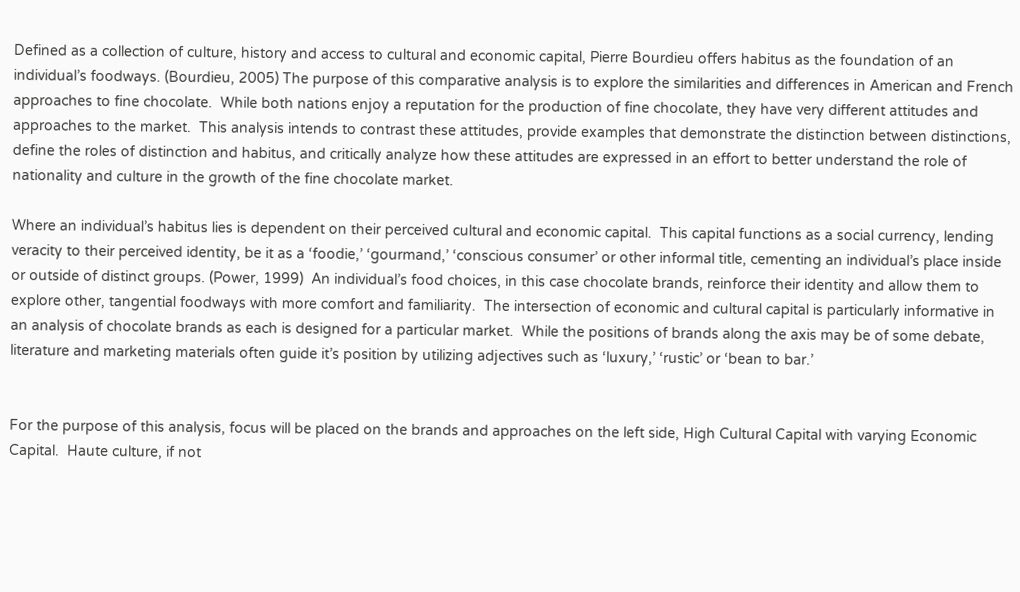Defined as a collection of culture, history and access to cultural and economic capital, Pierre Bourdieu offers habitus as the foundation of an individual’s foodways. (Bourdieu, 2005) The purpose of this comparative analysis is to explore the similarities and differences in American and French approaches to fine chocolate.  While both nations enjoy a reputation for the production of fine chocolate, they have very different attitudes and approaches to the market.  This analysis intends to contrast these attitudes, provide examples that demonstrate the distinction between distinctions, define the roles of distinction and habitus, and critically analyze how these attitudes are expressed in an effort to better understand the role of nationality and culture in the growth of the fine chocolate market.

Where an individual’s habitus lies is dependent on their perceived cultural and economic capital.  This capital functions as a social currency, lending veracity to their perceived identity, be it as a ‘foodie,’ ‘gourmand,’ ‘conscious consumer’ or other informal title, cementing an individual’s place inside or outside of distinct groups. (Power, 1999)  An individual’s food choices, in this case chocolate brands, reinforce their identity and allow them to explore other, tangential foodways with more comfort and familiarity.  The intersection of economic and cultural capital is particularly informative in an analysis of chocolate brands as each is designed for a particular market.  While the positions of brands along the axis may be of some debate, literature and marketing materials often guide it’s position by utilizing adjectives such as ‘luxury,’ ‘rustic’ or ‘bean to bar.’


For the purpose of this analysis, focus will be placed on the brands and approaches on the left side, High Cultural Capital with varying Economic Capital.  Haute culture, if not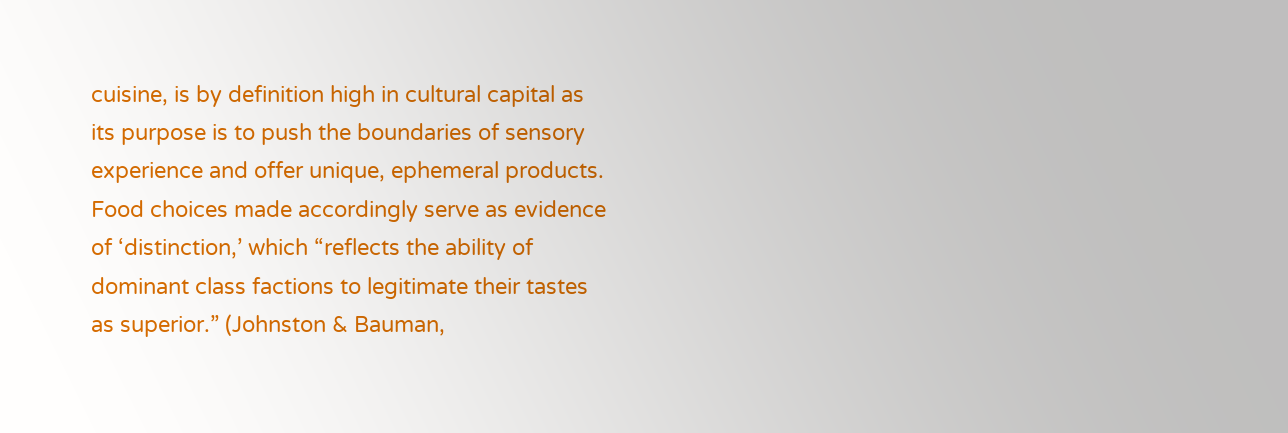cuisine, is by definition high in cultural capital as its purpose is to push the boundaries of sensory experience and offer unique, ephemeral products.  Food choices made accordingly serve as evidence of ‘distinction,’ which “reflects the ability of dominant class factions to legitimate their tastes as superior.” (Johnston & Bauman,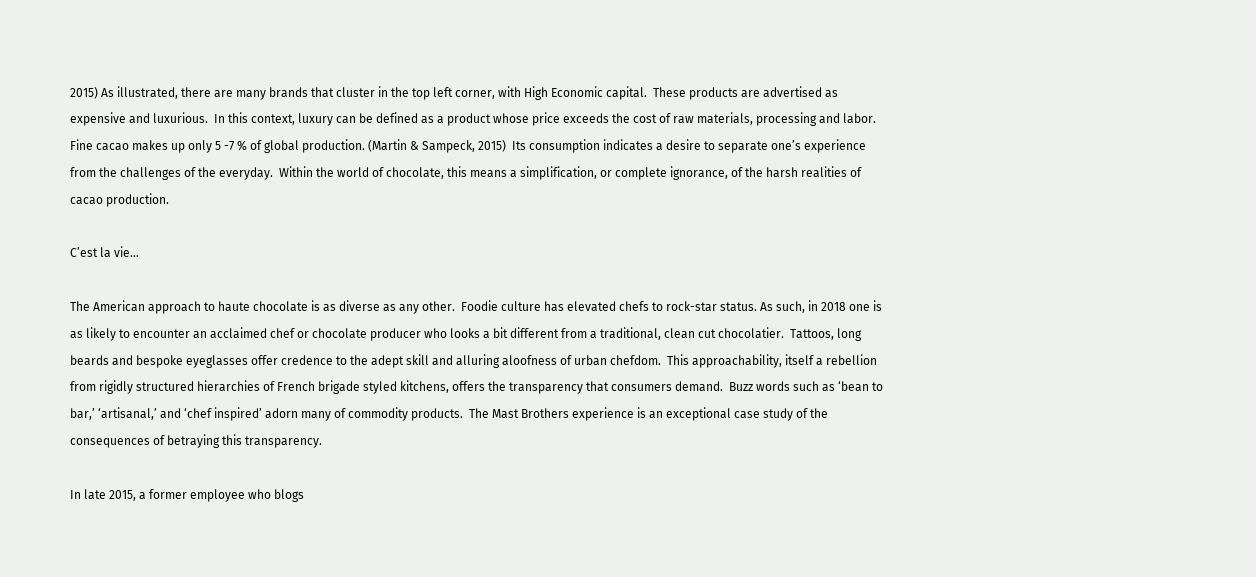2015) As illustrated, there are many brands that cluster in the top left corner, with High Economic capital.  These products are advertised as expensive and luxurious.  In this context, luxury can be defined as a product whose price exceeds the cost of raw materials, processing and labor. Fine cacao makes up only 5 -7 % of global production. (Martin & Sampeck, 2015)  Its consumption indicates a desire to separate one’s experience from the challenges of the everyday.  Within the world of chocolate, this means a simplification, or complete ignorance, of the harsh realities of cacao production.

C’est la vie…

The American approach to haute chocolate is as diverse as any other.  Foodie culture has elevated chefs to rock-star status. As such, in 2018 one is as likely to encounter an acclaimed chef or chocolate producer who looks a bit different from a traditional, clean cut chocolatier.  Tattoos, long beards and bespoke eyeglasses offer credence to the adept skill and alluring aloofness of urban chefdom.  This approachability, itself a rebellion from rigidly structured hierarchies of French brigade styled kitchens, offers the transparency that consumers demand.  Buzz words such as ‘bean to bar,’ ‘artisanal,’ and ‘chef inspired’ adorn many of commodity products.  The Mast Brothers experience is an exceptional case study of the consequences of betraying this transparency.

In late 2015, a former employee who blogs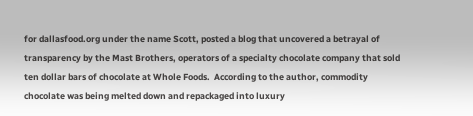for dallasfood.org under the name Scott, posted a blog that uncovered a betrayal of transparency by the Mast Brothers, operators of a specialty chocolate company that sold ten dollar bars of chocolate at Whole Foods.  According to the author, commodity chocolate was being melted down and repackaged into luxury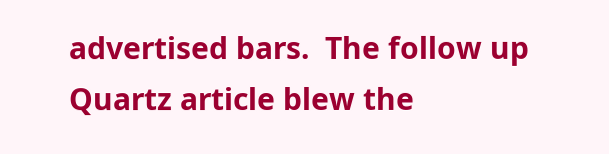advertised bars.  The follow up Quartz article blew the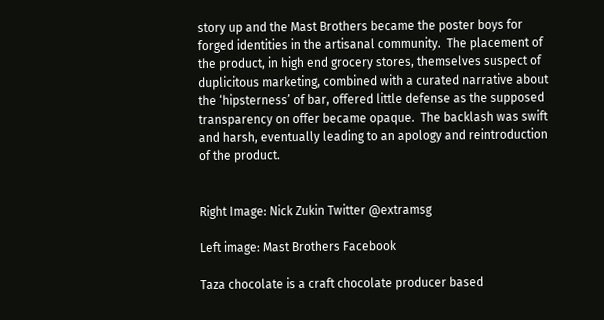story up and the Mast Brothers became the poster boys for forged identities in the artisanal community.  The placement of the product, in high end grocery stores, themselves suspect of duplicitous marketing, combined with a curated narrative about the ‘hipsterness’ of bar, offered little defense as the supposed transparency on offer became opaque.  The backlash was swift and harsh, eventually leading to an apology and reintroduction of the product.


Right Image: Nick Zukin Twitter @extramsg

Left image: Mast Brothers Facebook

Taza chocolate is a craft chocolate producer based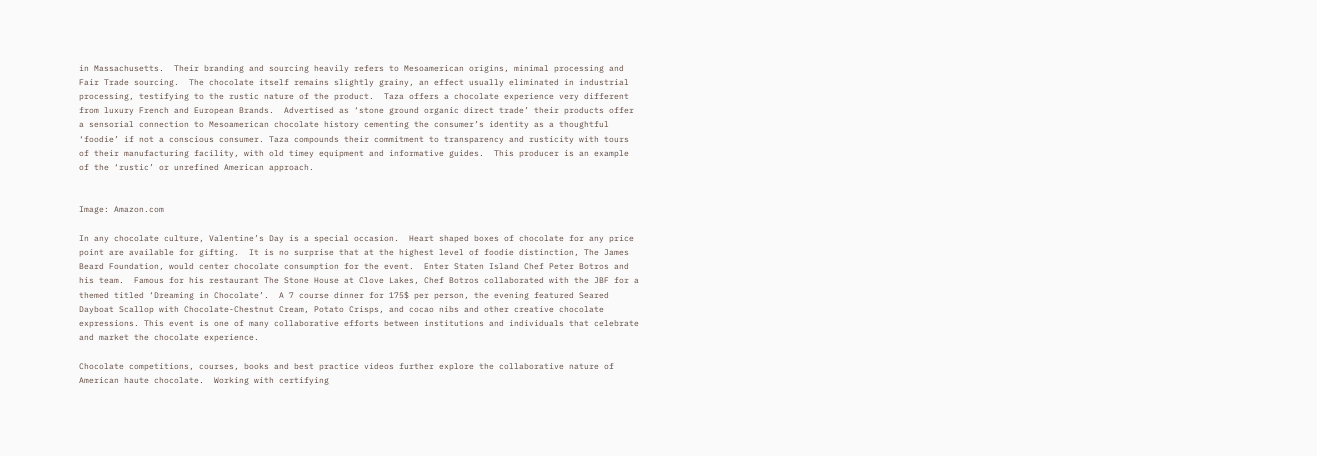in Massachusetts.  Their branding and sourcing heavily refers to Mesoamerican origins, minimal processing and Fair Trade sourcing.  The chocolate itself remains slightly grainy, an effect usually eliminated in industrial processing, testifying to the rustic nature of the product.  Taza offers a chocolate experience very different from luxury French and European Brands.  Advertised as ‘stone ground organic direct trade’ their products offer a sensorial connection to Mesoamerican chocolate history cementing the consumer’s identity as a thoughtful ‘foodie’ if not a conscious consumer. Taza compounds their commitment to transparency and rusticity with tours of their manufacturing facility, with old timey equipment and informative guides.  This producer is an example of the ‘rustic’ or unrefined American approach.


Image: Amazon.com

In any chocolate culture, Valentine’s Day is a special occasion.  Heart shaped boxes of chocolate for any price point are available for gifting.  It is no surprise that at the highest level of foodie distinction, The James Beard Foundation, would center chocolate consumption for the event.  Enter Staten Island Chef Peter Botros and his team.  Famous for his restaurant The Stone House at Clove Lakes, Chef Botros collaborated with the JBF for a themed titled ‘Dreaming in Chocolate’.  A 7 course dinner for 175$ per person, the evening featured Seared Dayboat Scallop with Chocolate-Chestnut Cream, Potato Crisps, and cocao nibs and other creative chocolate expressions. This event is one of many collaborative efforts between institutions and individuals that celebrate and market the chocolate experience.

Chocolate competitions, courses, books and best practice videos further explore the collaborative nature of American haute chocolate.  Working with certifying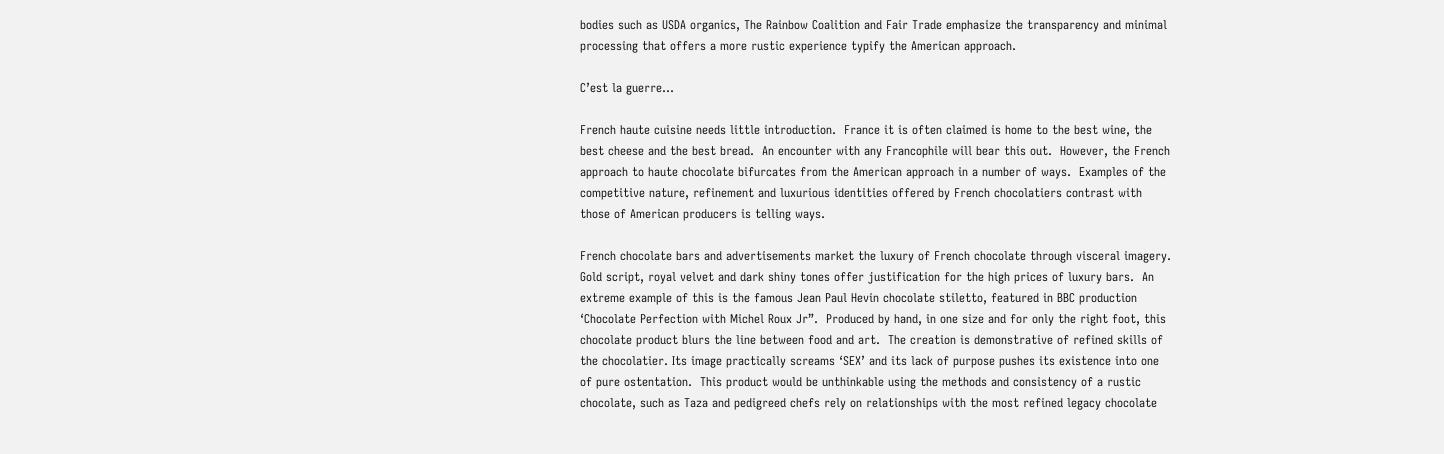bodies such as USDA organics, The Rainbow Coalition and Fair Trade emphasize the transparency and minimal processing that offers a more rustic experience typify the American approach.

C’est la guerre…

French haute cuisine needs little introduction.  France it is often claimed is home to the best wine, the best cheese and the best bread.  An encounter with any Francophile will bear this out.  However, the French approach to haute chocolate bifurcates from the American approach in a number of ways.  Examples of the competitive nature, refinement and luxurious identities offered by French chocolatiers contrast with those of American producers is telling ways.

French chocolate bars and advertisements market the luxury of French chocolate through visceral imagery.  Gold script, royal velvet and dark shiny tones offer justification for the high prices of luxury bars.  An extreme example of this is the famous Jean Paul Hevin chocolate stiletto, featured in BBC production ‘Chocolate Perfection with Michel Roux Jr”.  Produced by hand, in one size and for only the right foot, this chocolate product blurs the line between food and art.  The creation is demonstrative of refined skills of the chocolatier. Its image practically screams ‘SEX’ and its lack of purpose pushes its existence into one of pure ostentation.  This product would be unthinkable using the methods and consistency of a rustic chocolate, such as Taza and pedigreed chefs rely on relationships with the most refined legacy chocolate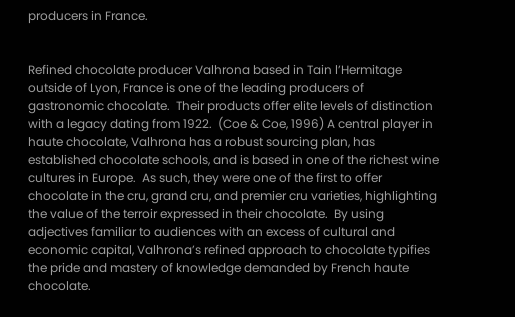producers in France.


Refined chocolate producer Valhrona based in Tain l’Hermitage outside of Lyon, France is one of the leading producers of gastronomic chocolate.  Their products offer elite levels of distinction with a legacy dating from 1922.  (Coe & Coe, 1996) A central player in haute chocolate, Valhrona has a robust sourcing plan, has established chocolate schools, and is based in one of the richest wine cultures in Europe.  As such, they were one of the first to offer chocolate in the cru, grand cru, and premier cru varieties, highlighting the value of the terroir expressed in their chocolate.  By using adjectives familiar to audiences with an excess of cultural and economic capital, Valhrona’s refined approach to chocolate typifies the pride and mastery of knowledge demanded by French haute chocolate.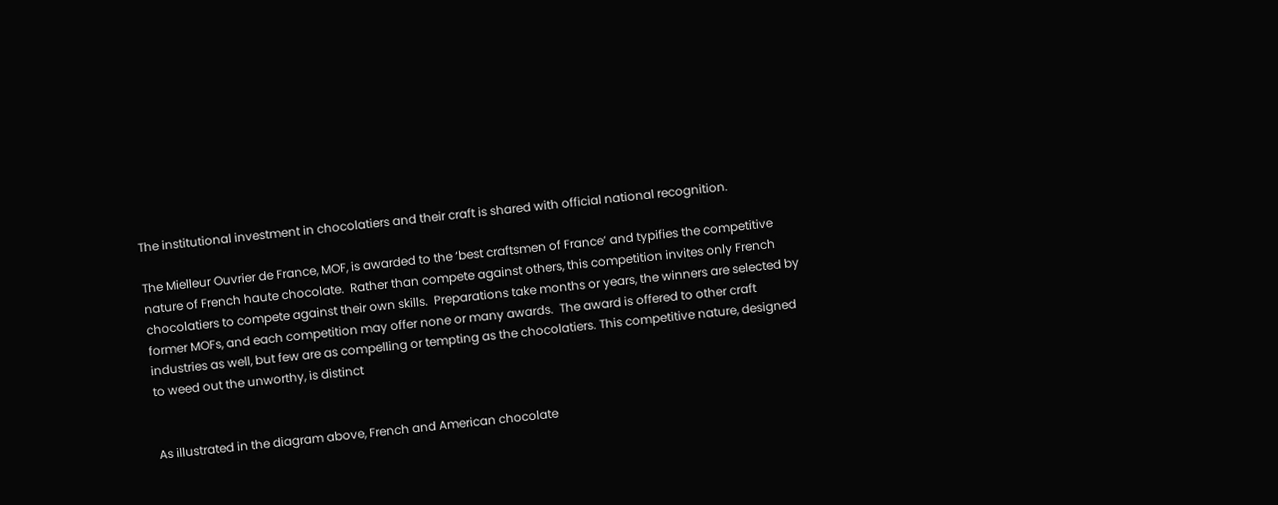The institutional investment in chocolatiers and their craft is shared with official national recognition.

The Mielleur Ouvrier de France, MOF, is awarded to the ‘best craftsmen of France’ and typifies the competitive nature of French haute chocolate.  Rather than compete against others, this competition invites only French chocolatiers to compete against their own skills.  Preparations take months or years, the winners are selected by former MOFs, and each competition may offer none or many awards.  The award is offered to other craft industries as well, but few are as compelling or tempting as the chocolatiers. This competitive nature, designed to weed out the unworthy, is distinct


As illustrated in the diagram above, French and American chocolate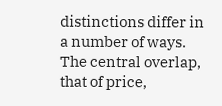distinctions differ in a number of ways.  The central overlap, that of price,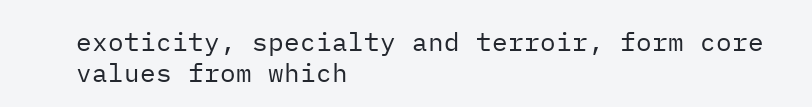exoticity, specialty and terroir, form core values from which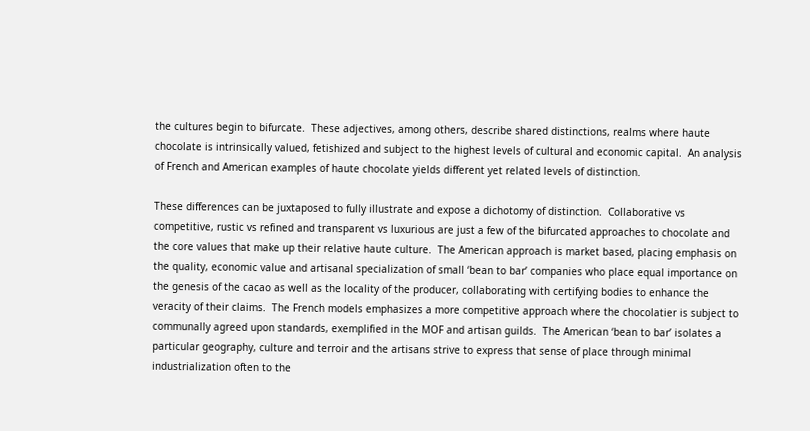the cultures begin to bifurcate.  These adjectives, among others, describe shared distinctions, realms where haute chocolate is intrinsically valued, fetishized and subject to the highest levels of cultural and economic capital.  An analysis of French and American examples of haute chocolate yields different yet related levels of distinction.

These differences can be juxtaposed to fully illustrate and expose a dichotomy of distinction.  Collaborative vs competitive, rustic vs refined and transparent vs luxurious are just a few of the bifurcated approaches to chocolate and the core values that make up their relative haute culture.  The American approach is market based, placing emphasis on the quality, economic value and artisanal specialization of small ‘bean to bar’ companies who place equal importance on the genesis of the cacao as well as the locality of the producer, collaborating with certifying bodies to enhance the veracity of their claims.  The French models emphasizes a more competitive approach where the chocolatier is subject to communally agreed upon standards, exemplified in the MOF and artisan guilds.  The American ‘bean to bar’ isolates a particular geography, culture and terroir and the artisans strive to express that sense of place through minimal industrialization often to the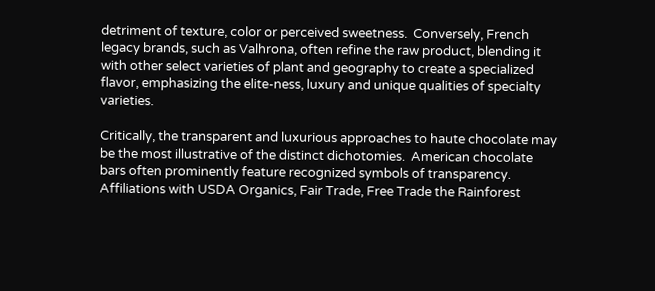detriment of texture, color or perceived sweetness.  Conversely, French legacy brands, such as Valhrona, often refine the raw product, blending it with other select varieties of plant and geography to create a specialized flavor, emphasizing the elite-ness, luxury and unique qualities of specialty varieties.

Critically, the transparent and luxurious approaches to haute chocolate may be the most illustrative of the distinct dichotomies.  American chocolate bars often prominently feature recognized symbols of transparency.  Affiliations with USDA Organics, Fair Trade, Free Trade the Rainforest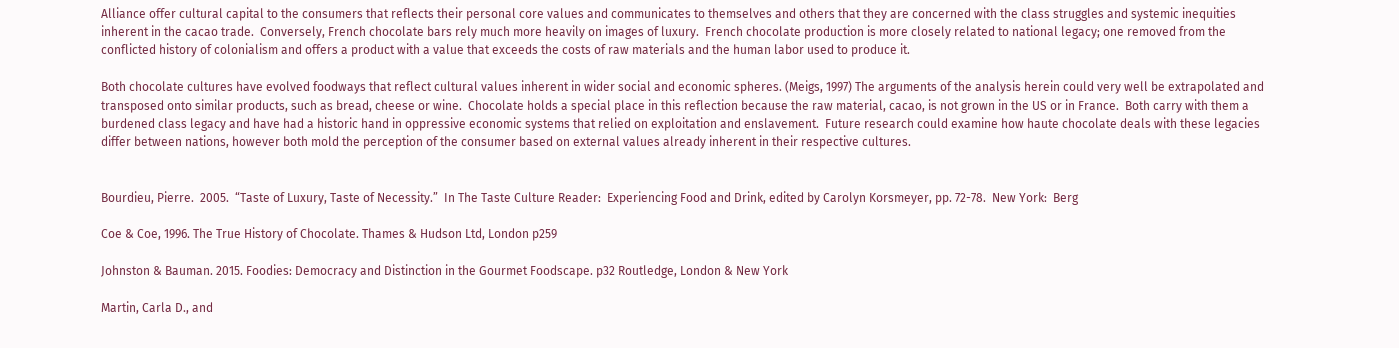Alliance offer cultural capital to the consumers that reflects their personal core values and communicates to themselves and others that they are concerned with the class struggles and systemic inequities inherent in the cacao trade.  Conversely, French chocolate bars rely much more heavily on images of luxury.  French chocolate production is more closely related to national legacy; one removed from the conflicted history of colonialism and offers a product with a value that exceeds the costs of raw materials and the human labor used to produce it.

Both chocolate cultures have evolved foodways that reflect cultural values inherent in wider social and economic spheres. (Meigs, 1997) The arguments of the analysis herein could very well be extrapolated and transposed onto similar products, such as bread, cheese or wine.  Chocolate holds a special place in this reflection because the raw material, cacao, is not grown in the US or in France.  Both carry with them a burdened class legacy and have had a historic hand in oppressive economic systems that relied on exploitation and enslavement.  Future research could examine how haute chocolate deals with these legacies differ between nations, however both mold the perception of the consumer based on external values already inherent in their respective cultures.


Bourdieu, Pierre.  2005.  “Taste of Luxury, Taste of Necessity.”  In The Taste Culture Reader:  Experiencing Food and Drink, edited by Carolyn Korsmeyer, pp. 72-78.  New York:  Berg

Coe & Coe, 1996. The True History of Chocolate. Thames & Hudson Ltd, London p259

Johnston & Bauman. 2015. Foodies: Democracy and Distinction in the Gourmet Foodscape. p32 Routledge, London & New York

Martin, Carla D., and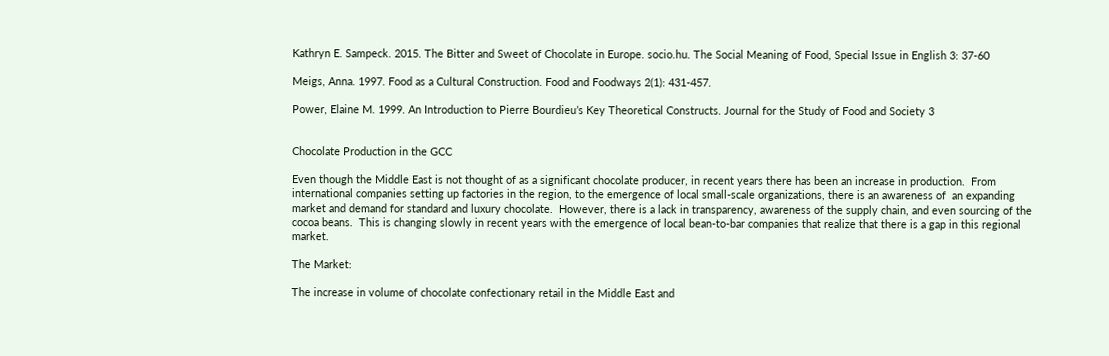Kathryn E. Sampeck. 2015. The Bitter and Sweet of Chocolate in Europe. socio.hu. The Social Meaning of Food, Special Issue in English 3: 37-60

Meigs, Anna. 1997. Food as a Cultural Construction. Food and Foodways 2(1): 431-457.

Power, Elaine M. 1999. An Introduction to Pierre Bourdieu’s Key Theoretical Constructs. Journal for the Study of Food and Society 3


Chocolate Production in the GCC

Even though the Middle East is not thought of as a significant chocolate producer, in recent years there has been an increase in production.  From international companies setting up factories in the region, to the emergence of local small-scale organizations, there is an awareness of  an expanding market and demand for standard and luxury chocolate.  However, there is a lack in transparency, awareness of the supply chain, and even sourcing of the cocoa beans.  This is changing slowly in recent years with the emergence of local bean-to-bar companies that realize that there is a gap in this regional market.

The Market:

The increase in volume of chocolate confectionary retail in the Middle East and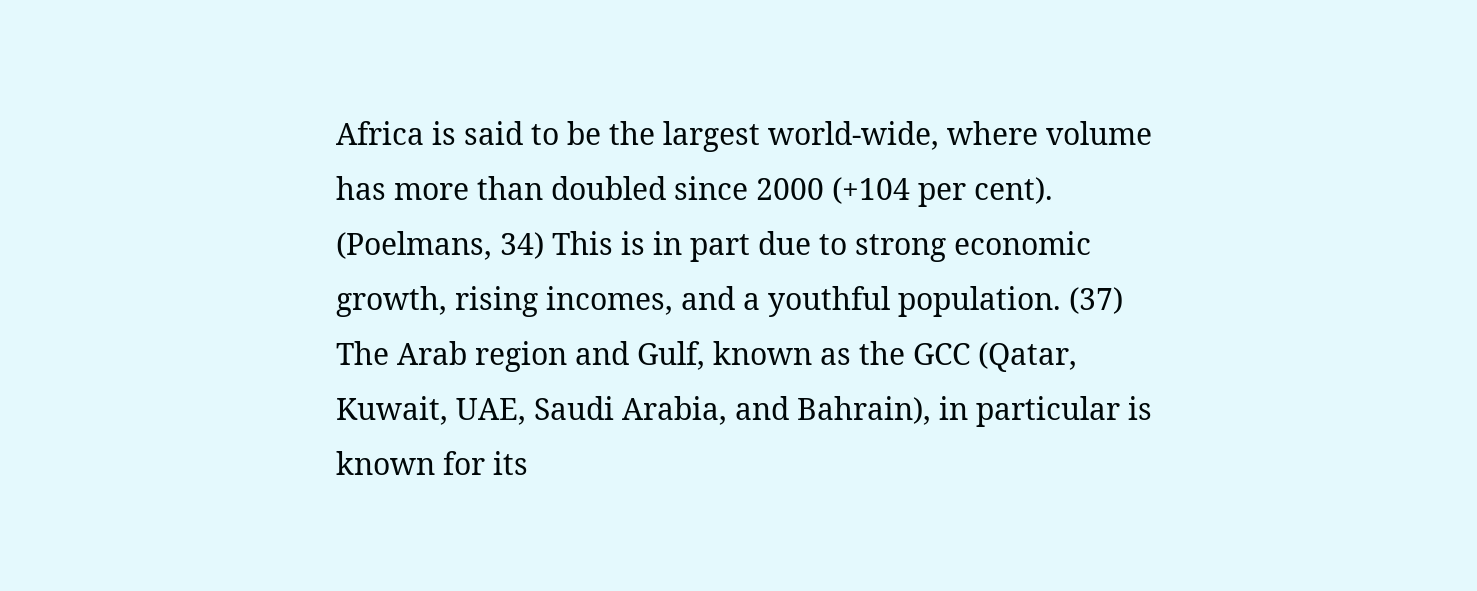Africa is said to be the largest world-wide, where volume has more than doubled since 2000 (+104 per cent). (Poelmans, 34) This is in part due to strong economic growth, rising incomes, and a youthful population. (37) The Arab region and Gulf, known as the GCC (Qatar, Kuwait, UAE, Saudi Arabia, and Bahrain), in particular is known for its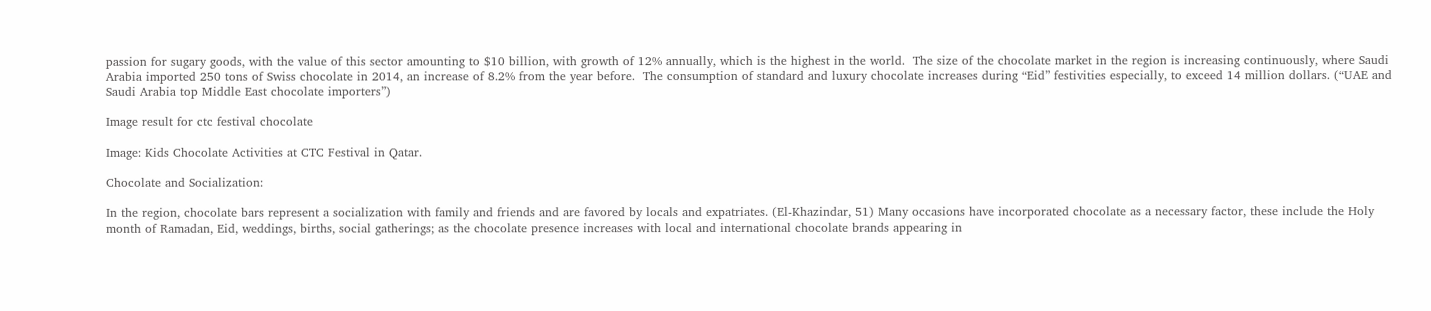passion for sugary goods, with the value of this sector amounting to $10 billion, with growth of 12% annually, which is the highest in the world.  The size of the chocolate market in the region is increasing continuously, where Saudi Arabia imported 250 tons of Swiss chocolate in 2014, an increase of 8.2% from the year before.  The consumption of standard and luxury chocolate increases during “Eid” festivities especially, to exceed 14 million dollars. (“UAE and Saudi Arabia top Middle East chocolate importers”)

Image result for ctc festival chocolate

Image: Kids Chocolate Activities at CTC Festival in Qatar.

Chocolate and Socialization:

In the region, chocolate bars represent a socialization with family and friends and are favored by locals and expatriates. (El-Khazindar, 51) Many occasions have incorporated chocolate as a necessary factor, these include the Holy month of Ramadan, Eid, weddings, births, social gatherings; as the chocolate presence increases with local and international chocolate brands appearing in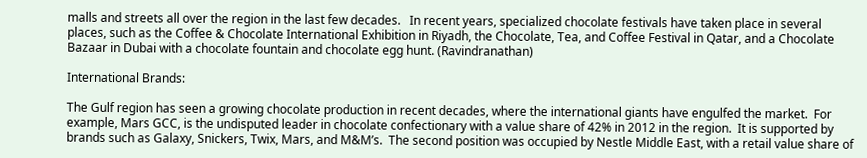malls and streets all over the region in the last few decades.   In recent years, specialized chocolate festivals have taken place in several places, such as the Coffee & Chocolate International Exhibition in Riyadh, the Chocolate, Tea, and Coffee Festival in Qatar, and a Chocolate Bazaar in Dubai with a chocolate fountain and chocolate egg hunt. (Ravindranathan)

International Brands:

The Gulf region has seen a growing chocolate production in recent decades, where the international giants have engulfed the market.  For example, Mars GCC, is the undisputed leader in chocolate confectionary with a value share of 42% in 2012 in the region.  It is supported by brands such as Galaxy, Snickers, Twix, Mars, and M&M’s.  The second position was occupied by Nestle Middle East, with a retail value share of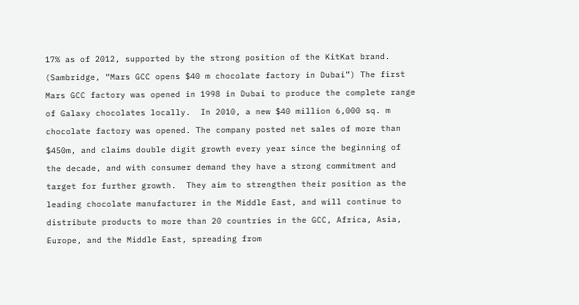17% as of 2012, supported by the strong position of the KitKat brand. (Sambridge, “Mars GCC opens $40 m chocolate factory in Dubai”) The first Mars GCC factory was opened in 1998 in Dubai to produce the complete range of Galaxy chocolates locally.  In 2010, a new $40 million 6,000 sq. m chocolate factory was opened. The company posted net sales of more than $450m, and claims double digit growth every year since the beginning of the decade, and with consumer demand they have a strong commitment and target for further growth.  They aim to strengthen their position as the leading chocolate manufacturer in the Middle East, and will continue to distribute products to more than 20 countries in the GCC, Africa, Asia, Europe, and the Middle East, spreading from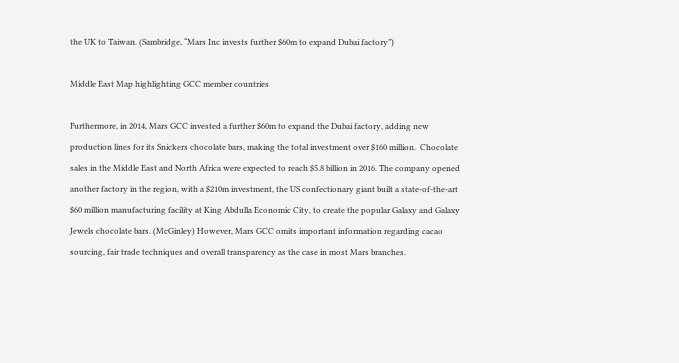the UK to Taiwan. (Sambridge, “Mars Inc invests further $60m to expand Dubai factory”)

Middle East Map highlighting GCC member countries

Furthermore, in 2014, Mars GCC invested a further $60m to expand the Dubai factory, adding new production lines for its Snickers chocolate bars, making the total investment over $160 million.  Chocolate sales in the Middle East and North Africa were expected to reach $5.8 billion in 2016. The company opened another factory in the region, with a $210m investment, the US confectionary giant built a state-of-the-art $60 million manufacturing facility at King Abdulla Economic City, to create the popular Galaxy and Galaxy Jewels chocolate bars. (McGinley) However, Mars GCC omits important information regarding cacao sourcing, fair trade techniques and overall transparency as the case in most Mars branches.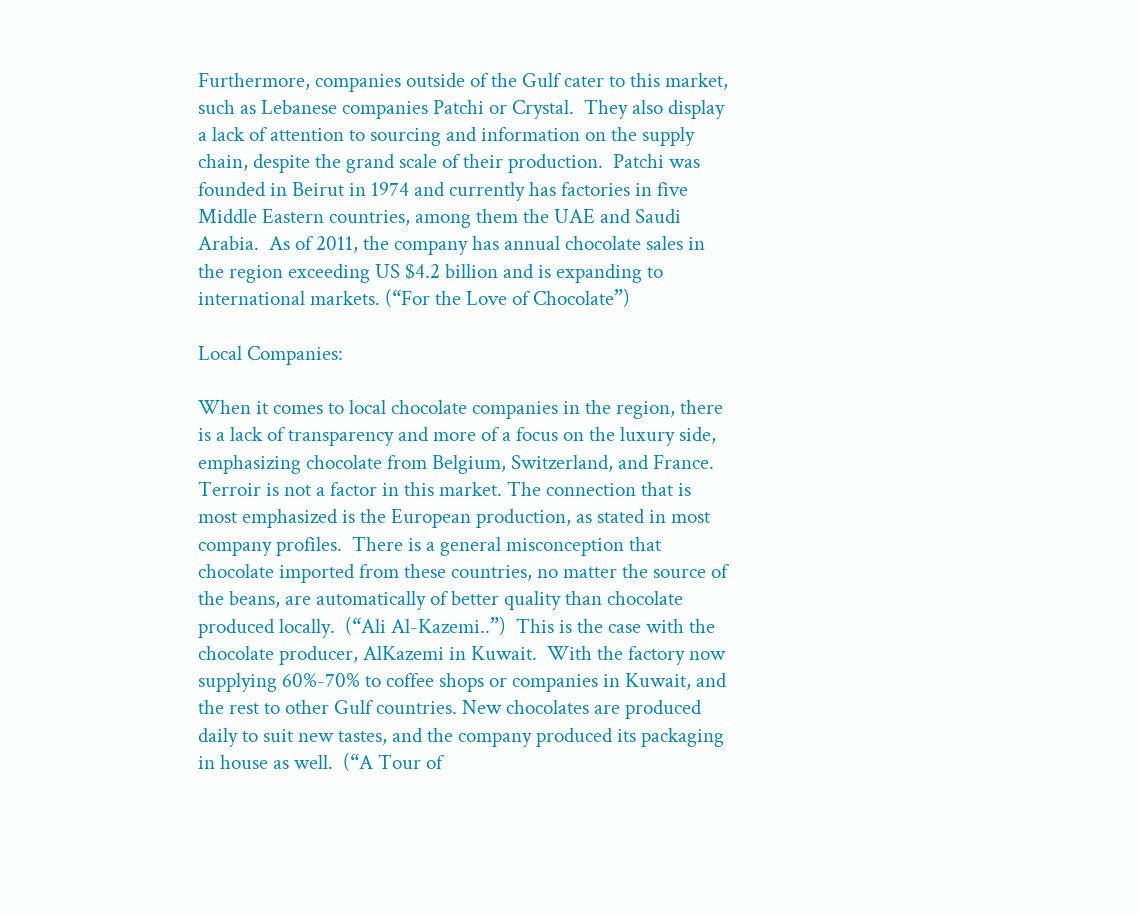Furthermore, companies outside of the Gulf cater to this market, such as Lebanese companies Patchi or Crystal.  They also display a lack of attention to sourcing and information on the supply chain, despite the grand scale of their production.  Patchi was founded in Beirut in 1974 and currently has factories in five Middle Eastern countries, among them the UAE and Saudi Arabia.  As of 2011, the company has annual chocolate sales in the region exceeding US $4.2 billion and is expanding to international markets. (“For the Love of Chocolate”)

Local Companies:

When it comes to local chocolate companies in the region, there is a lack of transparency and more of a focus on the luxury side, emphasizing chocolate from Belgium, Switzerland, and France.  Terroir is not a factor in this market. The connection that is most emphasized is the European production, as stated in most company profiles.  There is a general misconception that chocolate imported from these countries, no matter the source of the beans, are automatically of better quality than chocolate produced locally.  (“Ali Al-Kazemi..”)  This is the case with the chocolate producer, AlKazemi in Kuwait.  With the factory now supplying 60%-70% to coffee shops or companies in Kuwait, and the rest to other Gulf countries. New chocolates are produced daily to suit new tastes, and the company produced its packaging in house as well.  (“A Tour of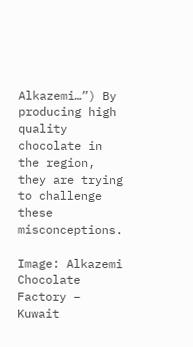Alkazemi…”) By producing high quality chocolate in the region, they are trying to challenge these misconceptions.

Image: Alkazemi Chocolate Factory – Kuwait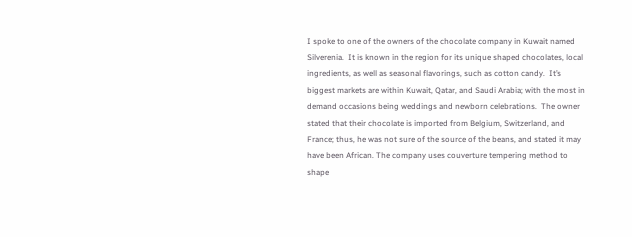I spoke to one of the owners of the chocolate company in Kuwait named Silverenia.  It is known in the region for its unique shaped chocolates, local ingredients, as well as seasonal flavorings, such as cotton candy.  It’s biggest markets are within Kuwait, Qatar, and Saudi Arabia; with the most in demand occasions being weddings and newborn celebrations.  The owner stated that their chocolate is imported from Belgium, Switzerland, and France; thus, he was not sure of the source of the beans, and stated it may have been African. The company uses couverture tempering method to shape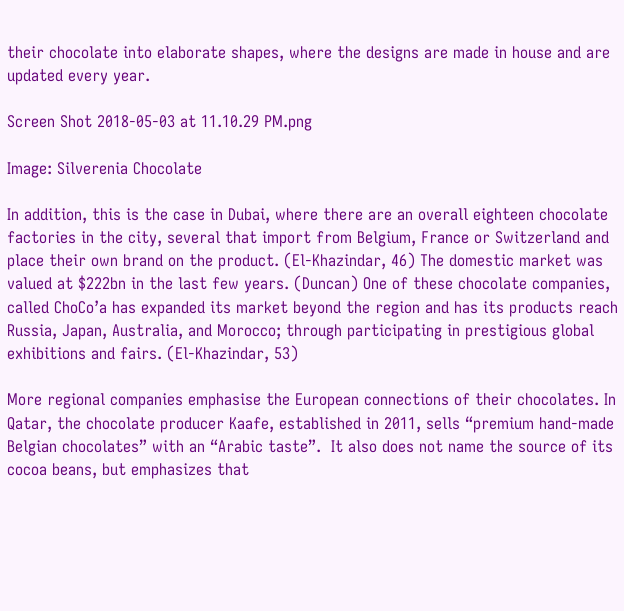their chocolate into elaborate shapes, where the designs are made in house and are updated every year.

Screen Shot 2018-05-03 at 11.10.29 PM.png

Image: Silverenia Chocolate

In addition, this is the case in Dubai, where there are an overall eighteen chocolate factories in the city, several that import from Belgium, France or Switzerland and place their own brand on the product. (El-Khazindar, 46) The domestic market was valued at $222bn in the last few years. (Duncan) One of these chocolate companies, called ChoCo’a has expanded its market beyond the region and has its products reach Russia, Japan, Australia, and Morocco; through participating in prestigious global exhibitions and fairs. (El-Khazindar, 53)

More regional companies emphasise the European connections of their chocolates. In Qatar, the chocolate producer Kaafe, established in 2011, sells “premium hand-made Belgian chocolates” with an “Arabic taste”.  It also does not name the source of its cocoa beans, but emphasizes that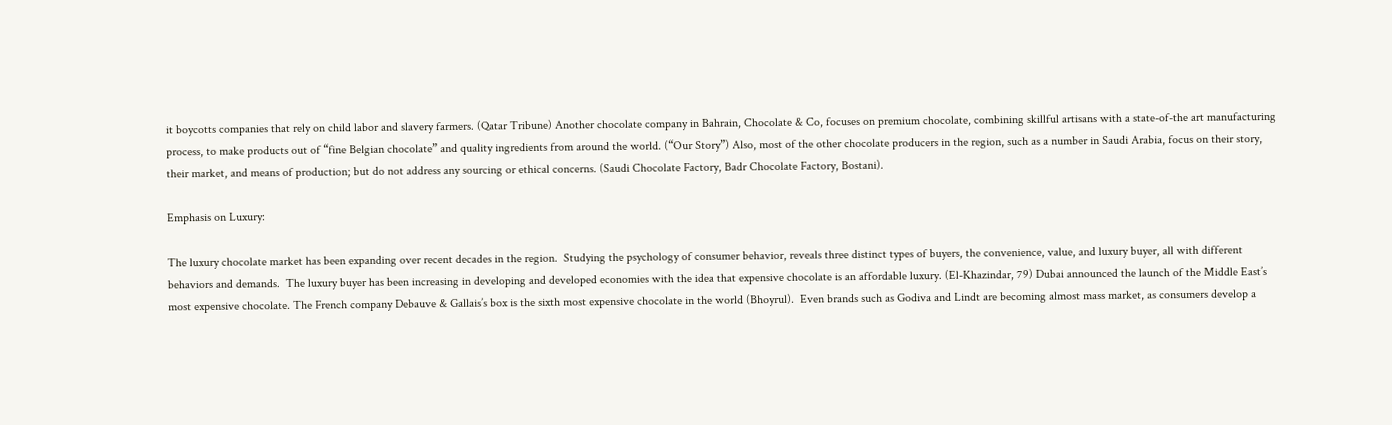it boycotts companies that rely on child labor and slavery farmers. (Qatar Tribune) Another chocolate company in Bahrain, Chocolate & Co, focuses on premium chocolate, combining skillful artisans with a state-of-the art manufacturing process, to make products out of “fine Belgian chocolate” and quality ingredients from around the world. (“Our Story”) Also, most of the other chocolate producers in the region, such as a number in Saudi Arabia, focus on their story, their market, and means of production; but do not address any sourcing or ethical concerns. (Saudi Chocolate Factory, Badr Chocolate Factory, Bostani).

Emphasis on Luxury:

The luxury chocolate market has been expanding over recent decades in the region.  Studying the psychology of consumer behavior, reveals three distinct types of buyers, the convenience, value, and luxury buyer, all with different behaviors and demands.  The luxury buyer has been increasing in developing and developed economies with the idea that expensive chocolate is an affordable luxury. (El-Khazindar, 79) Dubai announced the launch of the Middle East’s most expensive chocolate. The French company Debauve & Gallais’s box is the sixth most expensive chocolate in the world (Bhoyrul).  Even brands such as Godiva and Lindt are becoming almost mass market, as consumers develop a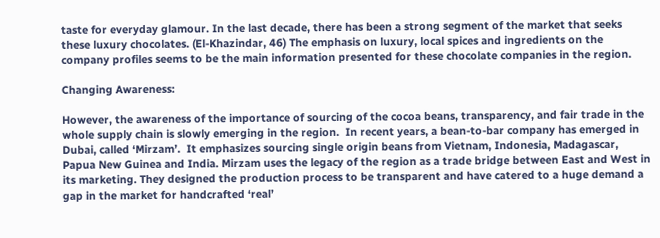taste for everyday glamour. In the last decade, there has been a strong segment of the market that seeks these luxury chocolates. (El-Khazindar, 46) The emphasis on luxury, local spices and ingredients on the company profiles seems to be the main information presented for these chocolate companies in the region.

Changing Awareness:

However, the awareness of the importance of sourcing of the cocoa beans, transparency, and fair trade in the whole supply chain is slowly emerging in the region.  In recent years, a bean-to-bar company has emerged in Dubai, called ‘Mirzam’.  It emphasizes sourcing single origin beans from Vietnam, Indonesia, Madagascar, Papua New Guinea and India. Mirzam uses the legacy of the region as a trade bridge between East and West in its marketing. They designed the production process to be transparent and have catered to a huge demand a gap in the market for handcrafted ‘real’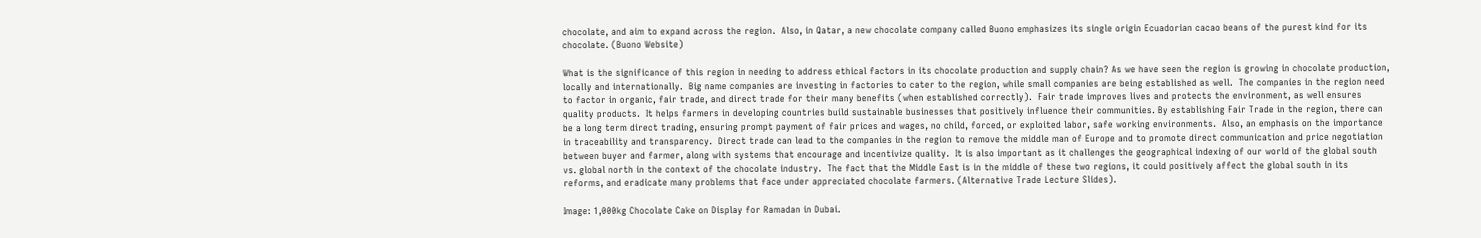chocolate, and aim to expand across the region.  Also, in Qatar, a new chocolate company called Buono emphasizes its single origin Ecuadorian cacao beans of the purest kind for its chocolate. (Buono Website)

What is the significance of this region in needing to address ethical factors in its chocolate production and supply chain? As we have seen the region is growing in chocolate production, locally and internationally.  Big name companies are investing in factories to cater to the region, while small companies are being established as well.  The companies in the region need to factor in organic, fair trade, and direct trade for their many benefits (when established correctly).  Fair trade improves lives and protects the environment, as well ensures quality products.  It helps farmers in developing countries build sustainable businesses that positively influence their communities. By establishing Fair Trade in the region, there can be a long term direct trading, ensuring prompt payment of fair prices and wages, no child, forced, or exploited labor, safe working environments.  Also, an emphasis on the importance in traceability and transparency.  Direct trade can lead to the companies in the region to remove the middle man of Europe and to promote direct communication and price negotiation between buyer and farmer, along with systems that encourage and incentivize quality.  It is also important as it challenges the geographical indexing of our world of the global south vs. global north in the context of the chocolate industry.  The fact that the Middle East is in the middle of these two regions, it could positively affect the global south in its reforms, and eradicate many problems that face under appreciated chocolate farmers. (Alternative Trade Lecture Slides).

Image: 1,000kg Chocolate Cake on Display for Ramadan in Dubai.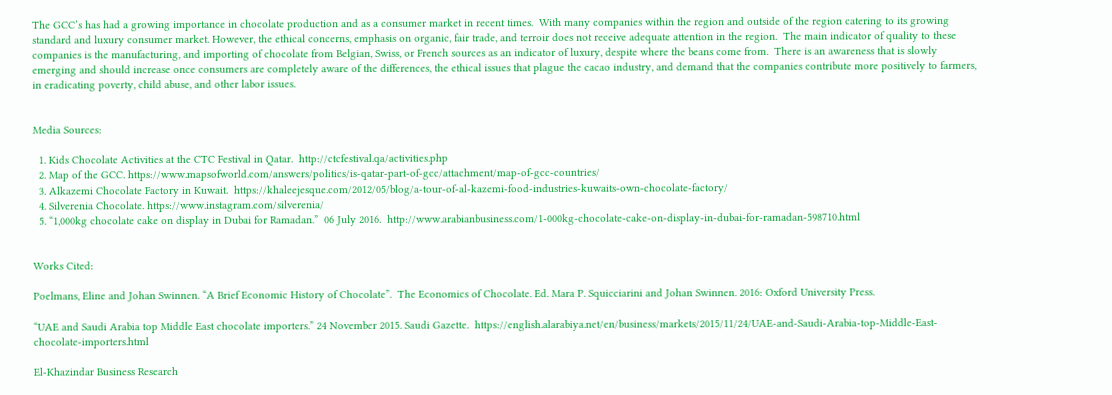The GCC’s has had a growing importance in chocolate production and as a consumer market in recent times.  With many companies within the region and outside of the region catering to its growing standard and luxury consumer market. However, the ethical concerns, emphasis on organic, fair trade, and terroir does not receive adequate attention in the region.  The main indicator of quality to these companies is the manufacturing, and importing of chocolate from Belgian, Swiss, or French sources as an indicator of luxury, despite where the beans come from.  There is an awareness that is slowly emerging and should increase once consumers are completely aware of the differences, the ethical issues that plague the cacao industry, and demand that the companies contribute more positively to farmers, in eradicating poverty, child abuse, and other labor issues.


Media Sources:

  1. Kids Chocolate Activities at the CTC Festival in Qatar.  http://ctcfestival.qa/activities.php
  2. Map of the GCC. https://www.mapsofworld.com/answers/politics/is-qatar-part-of-gcc/attachment/map-of-gcc-countries/
  3. Alkazemi Chocolate Factory in Kuwait.  https://khaleejesque.com/2012/05/blog/a-tour-of-al-kazemi-food-industries-kuwaits-own-chocolate-factory/
  4. Silverenia Chocolate. https://www.instagram.com/silverenia/
  5. “1,000kg chocolate cake on display in Dubai for Ramadan.”  06 July 2016.  http://www.arabianbusiness.com/1-000kg-chocolate-cake-on-display-in-dubai-for-ramadan-598710.html


Works Cited:

Poelmans, Eline and Johan Swinnen. “A Brief Economic History of Chocolate”.  The Economics of Chocolate. Ed. Mara P. Squicciarini and Johan Swinnen. 2016: Oxford University Press.

“UAE and Saudi Arabia top Middle East chocolate importers.” 24 November 2015. Saudi Gazette.  https://english.alarabiya.net/en/business/markets/2015/11/24/UAE-and-Saudi-Arabia-top-Middle-East-chocolate-importers.html

El-Khazindar Business Research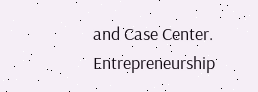and Case Center. Entrepreneurship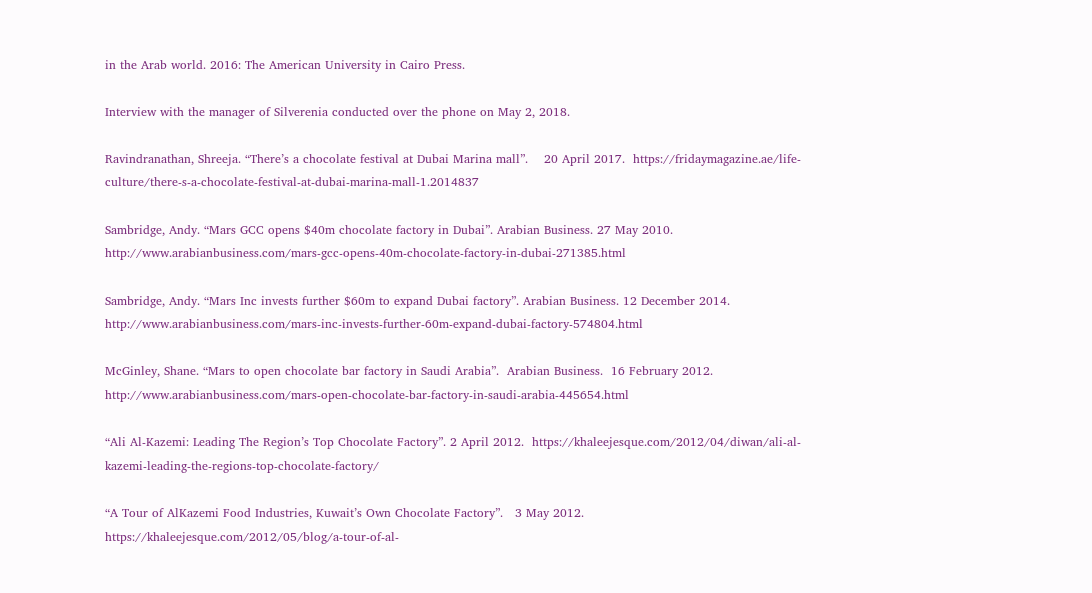in the Arab world. 2016: The American University in Cairo Press.

Interview with the manager of Silverenia conducted over the phone on May 2, 2018.

Ravindranathan, Shreeja. “There’s a chocolate festival at Dubai Marina mall”.    20 April 2017.  https://fridaymagazine.ae/life-culture/there-s-a-chocolate-festival-at-dubai-marina-mall-1.2014837

Sambridge, Andy. “Mars GCC opens $40m chocolate factory in Dubai”. Arabian Business. 27 May 2010. http://www.arabianbusiness.com/mars-gcc-opens-40m-chocolate-factory-in-dubai-271385.html

Sambridge, Andy. “Mars Inc invests further $60m to expand Dubai factory”. Arabian Business. 12 December 2014.  http://www.arabianbusiness.com/mars-inc-invests-further-60m-expand-dubai-factory-574804.html

McGinley, Shane. “Mars to open chocolate bar factory in Saudi Arabia”.  Arabian Business.  16 February 2012.  http://www.arabianbusiness.com/mars-open-chocolate-bar-factory-in-saudi-arabia-445654.html

“Ali Al-Kazemi: Leading The Region’s Top Chocolate Factory”. 2 April 2012.  https://khaleejesque.com/2012/04/diwan/ali-al-kazemi-leading-the-regions-top-chocolate-factory/

“A Tour of AlKazemi Food Industries, Kuwait’s Own Chocolate Factory”.   3 May 2012.  https://khaleejesque.com/2012/05/blog/a-tour-of-al-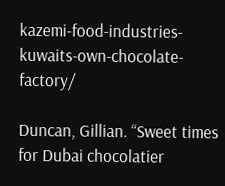kazemi-food-industries-kuwaits-own-chocolate-factory/

Duncan, Gillian. “Sweet times for Dubai chocolatier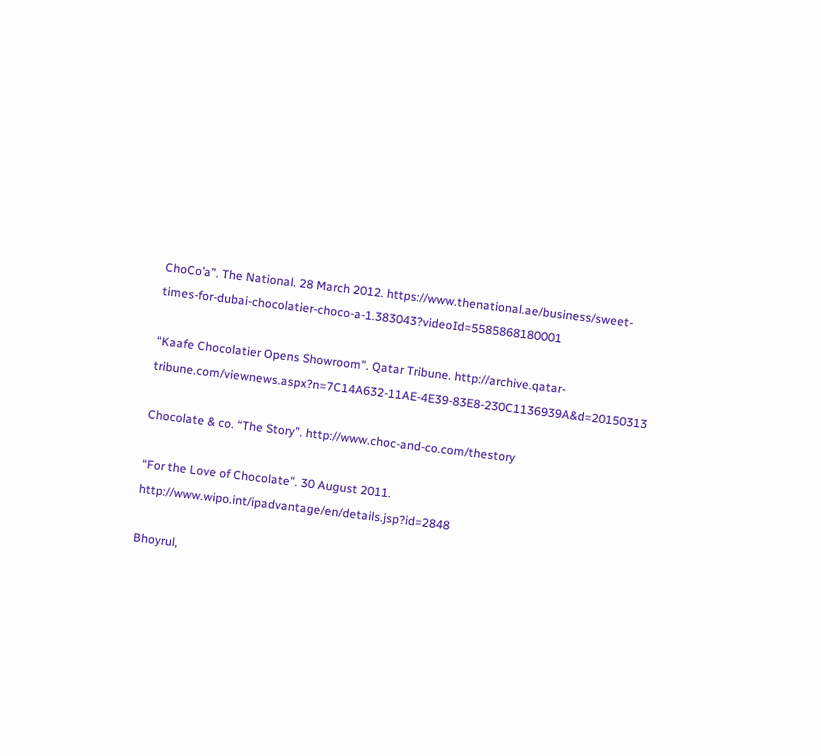ChoCo’a”. The National. 28 March 2012. https://www.thenational.ae/business/sweet-times-for-dubai-chocolatier-choco-a-1.383043?videoId=5585868180001

“Kaafe Chocolatier Opens Showroom”. Qatar Tribune. http://archive.qatar-tribune.com/viewnews.aspx?n=7C14A632-11AE-4E39-83E8-230C1136939A&d=20150313

Chocolate & co. “The Story”. http://www.choc-and-co.com/thestory

“For the Love of Chocolate”. 30 August 2011. http://www.wipo.int/ipadvantage/en/details.jsp?id=2848

Bhoyrul,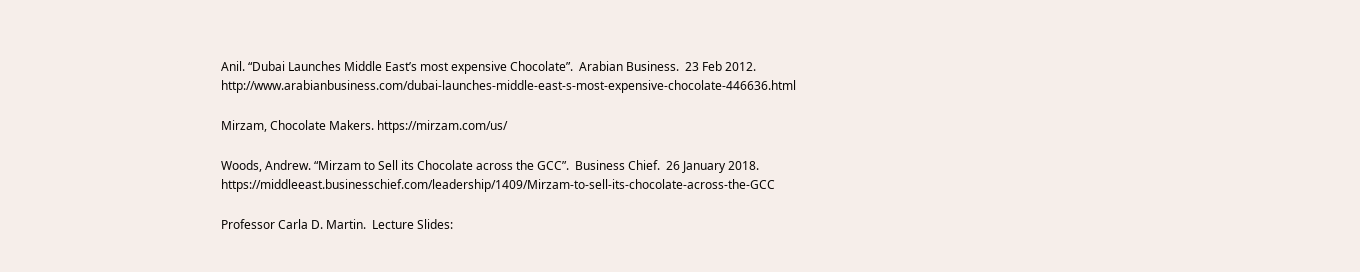Anil. “Dubai Launches Middle East’s most expensive Chocolate”.  Arabian Business.  23 Feb 2012.  http://www.arabianbusiness.com/dubai-launches-middle-east-s-most-expensive-chocolate-446636.html

Mirzam, Chocolate Makers. https://mirzam.com/us/

Woods, Andrew. “Mirzam to Sell its Chocolate across the GCC”.  Business Chief.  26 January 2018. https://middleeast.businesschief.com/leadership/1409/Mirzam-to-sell-its-chocolate-across-the-GCC

Professor Carla D. Martin.  Lecture Slides: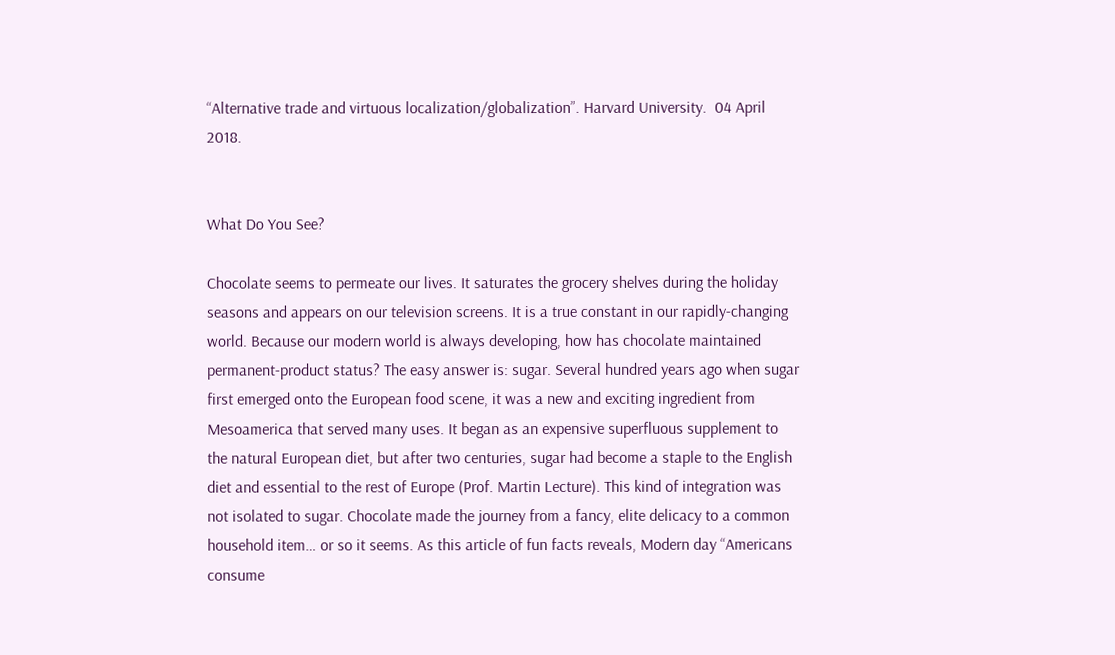“Alternative trade and virtuous localization/globalization”. Harvard University.  04 April 2018.


What Do You See?

Chocolate seems to permeate our lives. It saturates the grocery shelves during the holiday seasons and appears on our television screens. It is a true constant in our rapidly-changing world. Because our modern world is always developing, how has chocolate maintained permanent-product status? The easy answer is: sugar. Several hundred years ago when sugar first emerged onto the European food scene, it was a new and exciting ingredient from Mesoamerica that served many uses. It began as an expensive superfluous supplement to the natural European diet, but after two centuries, sugar had become a staple to the English diet and essential to the rest of Europe (Prof. Martin Lecture). This kind of integration was not isolated to sugar. Chocolate made the journey from a fancy, elite delicacy to a common household item… or so it seems. As this article of fun facts reveals, Modern day “Americans consume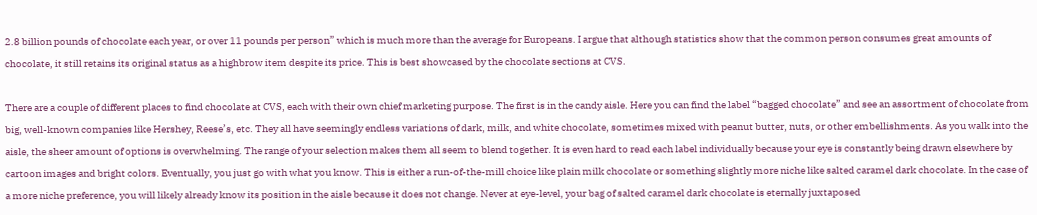2.8 billion pounds of chocolate each year, or over 11 pounds per person” which is much more than the average for Europeans. I argue that although statistics show that the common person consumes great amounts of chocolate, it still retains its original status as a highbrow item despite its price. This is best showcased by the chocolate sections at CVS.

There are a couple of different places to find chocolate at CVS, each with their own chief marketing purpose. The first is in the candy aisle. Here you can find the label “bagged chocolate” and see an assortment of chocolate from big, well-known companies like Hershey, Reese’s, etc. They all have seemingly endless variations of dark, milk, and white chocolate, sometimes mixed with peanut butter, nuts, or other embellishments. As you walk into the aisle, the sheer amount of options is overwhelming. The range of your selection makes them all seem to blend together. It is even hard to read each label individually because your eye is constantly being drawn elsewhere by cartoon images and bright colors. Eventually, you just go with what you know. This is either a run-of-the-mill choice like plain milk chocolate or something slightly more niche like salted caramel dark chocolate. In the case of a more niche preference, you will likely already know its position in the aisle because it does not change. Never at eye-level, your bag of salted caramel dark chocolate is eternally juxtaposed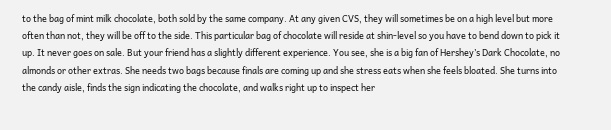to the bag of mint milk chocolate, both sold by the same company. At any given CVS, they will sometimes be on a high level but more often than not, they will be off to the side. This particular bag of chocolate will reside at shin-level so you have to bend down to pick it up. It never goes on sale. But your friend has a slightly different experience. You see, she is a big fan of Hershey’s Dark Chocolate, no almonds or other extras. She needs two bags because finals are coming up and she stress eats when she feels bloated. She turns into the candy aisle, finds the sign indicating the chocolate, and walks right up to inspect her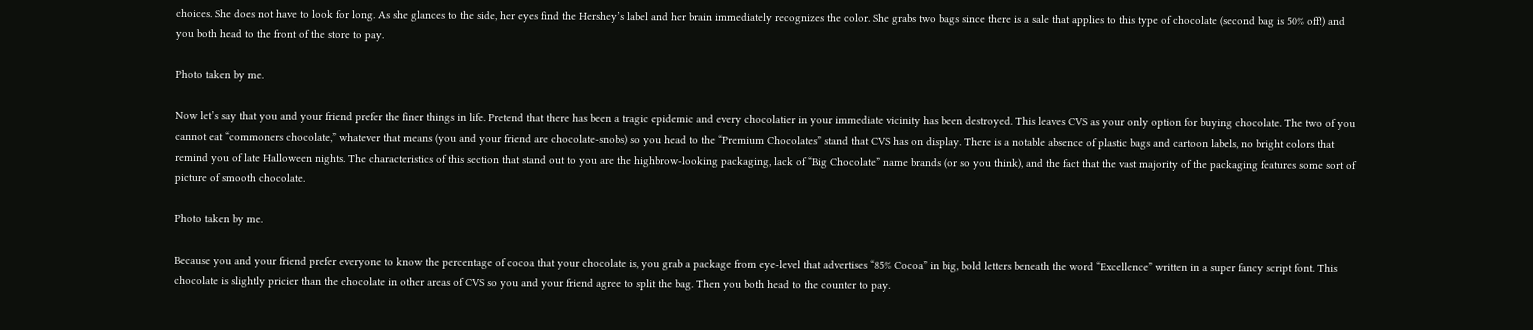choices. She does not have to look for long. As she glances to the side, her eyes find the Hershey’s label and her brain immediately recognizes the color. She grabs two bags since there is a sale that applies to this type of chocolate (second bag is 50% off!) and you both head to the front of the store to pay.

Photo taken by me.

Now let’s say that you and your friend prefer the finer things in life. Pretend that there has been a tragic epidemic and every chocolatier in your immediate vicinity has been destroyed. This leaves CVS as your only option for buying chocolate. The two of you cannot eat “commoners chocolate,” whatever that means (you and your friend are chocolate-snobs) so you head to the “Premium Chocolates” stand that CVS has on display. There is a notable absence of plastic bags and cartoon labels, no bright colors that remind you of late Halloween nights. The characteristics of this section that stand out to you are the highbrow-looking packaging, lack of “Big Chocolate” name brands (or so you think), and the fact that the vast majority of the packaging features some sort of picture of smooth chocolate.

Photo taken by me.

Because you and your friend prefer everyone to know the percentage of cocoa that your chocolate is, you grab a package from eye-level that advertises “85% Cocoa” in big, bold letters beneath the word “Excellence” written in a super fancy script font. This chocolate is slightly pricier than the chocolate in other areas of CVS so you and your friend agree to split the bag. Then you both head to the counter to pay.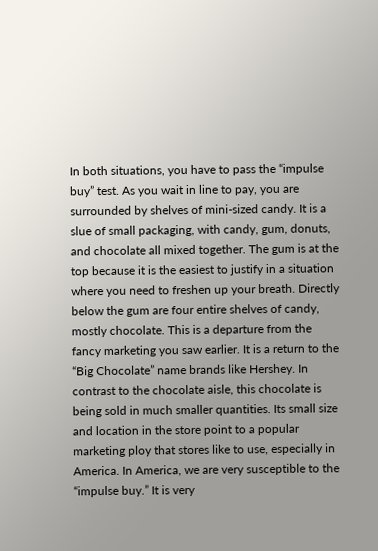In both situations, you have to pass the “impulse buy” test. As you wait in line to pay, you are surrounded by shelves of mini-sized candy. It is a slue of small packaging, with candy, gum, donuts, and chocolate all mixed together. The gum is at the top because it is the easiest to justify in a situation where you need to freshen up your breath. Directly below the gum are four entire shelves of candy, mostly chocolate. This is a departure from the fancy marketing you saw earlier. It is a return to the “Big Chocolate” name brands like Hershey. In contrast to the chocolate aisle, this chocolate is being sold in much smaller quantities. Its small size and location in the store point to a popular marketing ploy that stores like to use, especially in America. In America, we are very susceptible to the “impulse buy.” It is very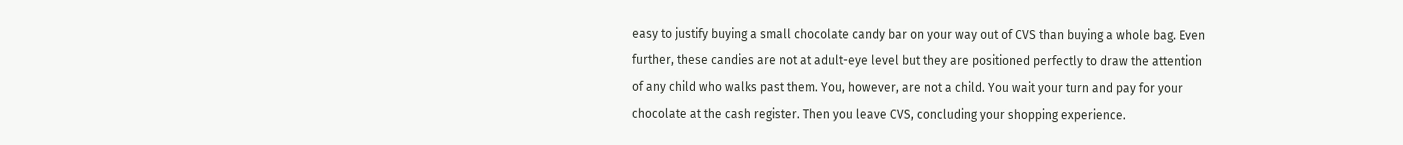easy to justify buying a small chocolate candy bar on your way out of CVS than buying a whole bag. Even further, these candies are not at adult-eye level but they are positioned perfectly to draw the attention of any child who walks past them. You, however, are not a child. You wait your turn and pay for your chocolate at the cash register. Then you leave CVS, concluding your shopping experience.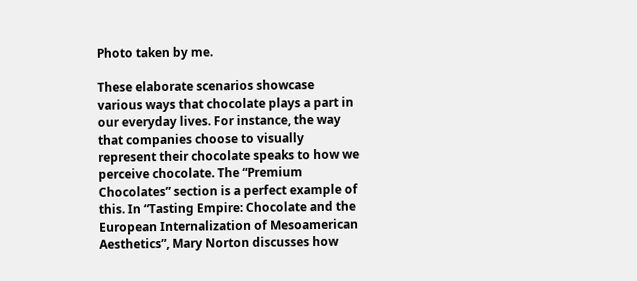Photo taken by me.

These elaborate scenarios showcase various ways that chocolate plays a part in our everyday lives. For instance, the way that companies choose to visually represent their chocolate speaks to how we perceive chocolate. The “Premium Chocolates” section is a perfect example of this. In “Tasting Empire: Chocolate and the European Internalization of Mesoamerican Aesthetics”, Mary Norton discusses how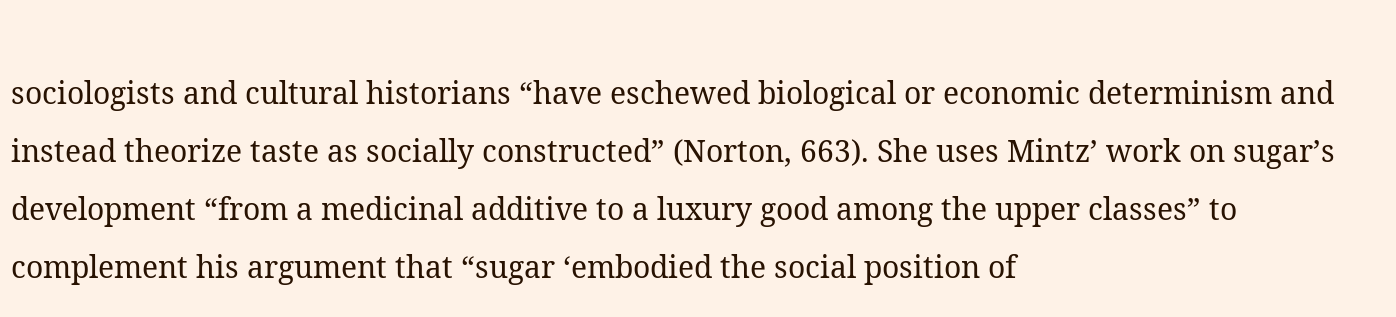sociologists and cultural historians “have eschewed biological or economic determinism and instead theorize taste as socially constructed” (Norton, 663). She uses Mintz’ work on sugar’s development “from a medicinal additive to a luxury good among the upper classes” to complement his argument that “sugar ‘embodied the social position of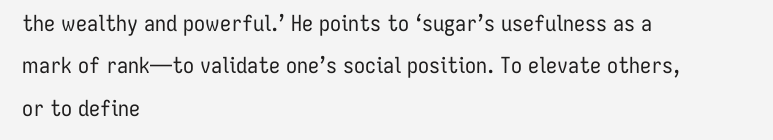the wealthy and powerful.’ He points to ‘sugar’s usefulness as a mark of rank—to validate one’s social position. To elevate others, or to define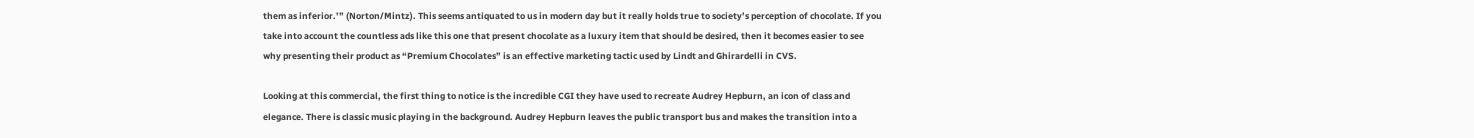them as inferior.’” (Norton/Mintz). This seems antiquated to us in modern day but it really holds true to society’s perception of chocolate. If you take into account the countless ads like this one that present chocolate as a luxury item that should be desired, then it becomes easier to see why presenting their product as “Premium Chocolates” is an effective marketing tactic used by Lindt and Ghirardelli in CVS.

Looking at this commercial, the first thing to notice is the incredible CGI they have used to recreate Audrey Hepburn, an icon of class and elegance. There is classic music playing in the background. Audrey Hepburn leaves the public transport bus and makes the transition into a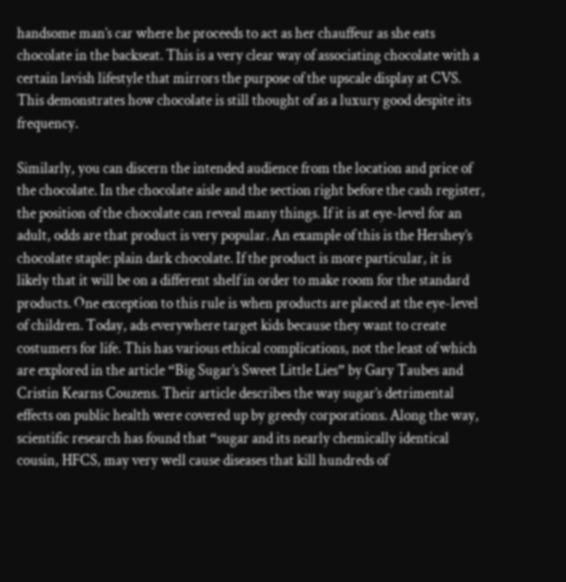handsome man’s car where he proceeds to act as her chauffeur as she eats chocolate in the backseat. This is a very clear way of associating chocolate with a certain lavish lifestyle that mirrors the purpose of the upscale display at CVS. This demonstrates how chocolate is still thought of as a luxury good despite its frequency.

Similarly, you can discern the intended audience from the location and price of the chocolate. In the chocolate aisle and the section right before the cash register, the position of the chocolate can reveal many things. If it is at eye-level for an adult, odds are that product is very popular. An example of this is the Hershey’s chocolate staple: plain dark chocolate. If the product is more particular, it is likely that it will be on a different shelf in order to make room for the standard products. One exception to this rule is when products are placed at the eye-level of children. Today, ads everywhere target kids because they want to create costumers for life. This has various ethical complications, not the least of which are explored in the article “Big Sugar’s Sweet Little Lies” by Gary Taubes and Cristin Kearns Couzens. Their article describes the way sugar’s detrimental effects on public health were covered up by greedy corporations. Along the way, scientific research has found that “sugar and its nearly chemically identical cousin, HFCS, may very well cause diseases that kill hundreds of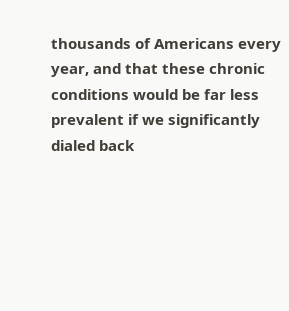thousands of Americans every year, and that these chronic conditions would be far less prevalent if we significantly dialed back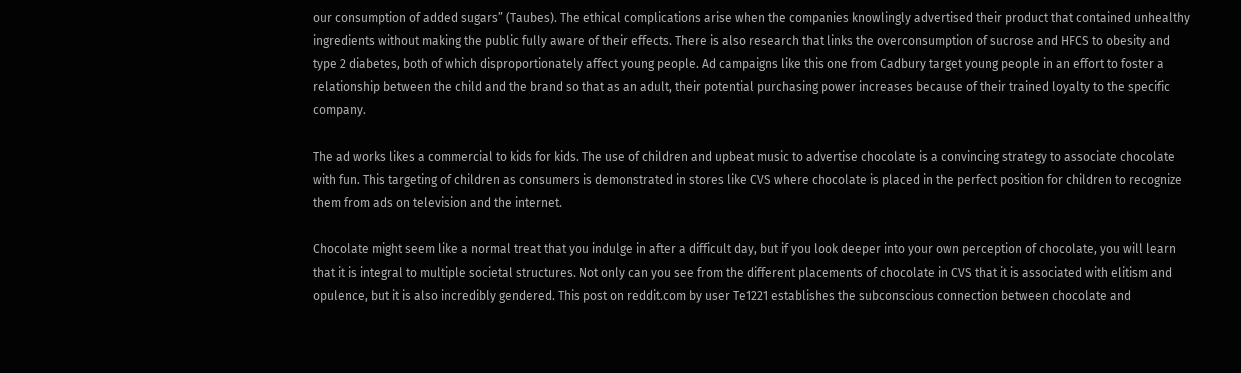our consumption of added sugars” (Taubes). The ethical complications arise when the companies knowlingly advertised their product that contained unhealthy ingredients without making the public fully aware of their effects. There is also research that links the overconsumption of sucrose and HFCS to obesity and type 2 diabetes, both of which disproportionately affect young people. Ad campaigns like this one from Cadbury target young people in an effort to foster a relationship between the child and the brand so that as an adult, their potential purchasing power increases because of their trained loyalty to the specific company.

The ad works likes a commercial to kids for kids. The use of children and upbeat music to advertise chocolate is a convincing strategy to associate chocolate with fun. This targeting of children as consumers is demonstrated in stores like CVS where chocolate is placed in the perfect position for children to recognize them from ads on television and the internet.

Chocolate might seem like a normal treat that you indulge in after a difficult day, but if you look deeper into your own perception of chocolate, you will learn that it is integral to multiple societal structures. Not only can you see from the different placements of chocolate in CVS that it is associated with elitism and opulence, but it is also incredibly gendered. This post on reddit.com by user Te1221 establishes the subconscious connection between chocolate and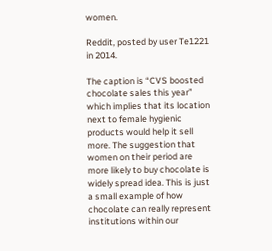women.

Reddit, posted by user Te1221 in 2014.

The caption is “CVS boosted chocolate sales this year” which implies that its location next to female hygienic products would help it sell more. The suggestion that women on their period are more likely to buy chocolate is widely spread idea. This is just a small example of how chocolate can really represent institutions within our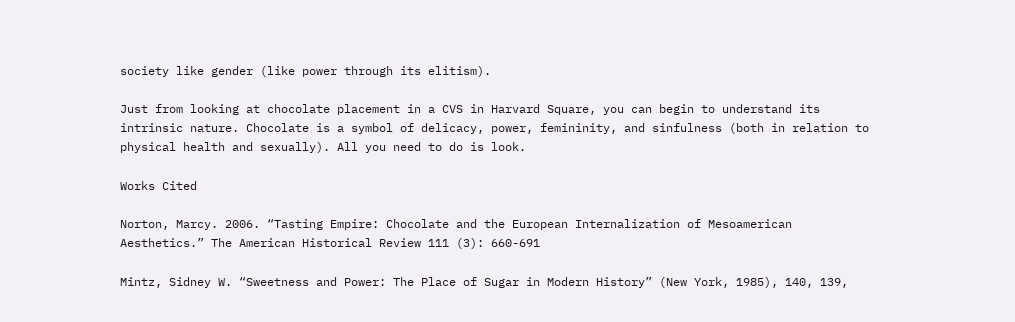society like gender (like power through its elitism).

Just from looking at chocolate placement in a CVS in Harvard Square, you can begin to understand its intrinsic nature. Chocolate is a symbol of delicacy, power, femininity, and sinfulness (both in relation to physical health and sexually). All you need to do is look.

Works Cited

Norton, Marcy. 2006. “Tasting Empire: Chocolate and the European Internalization of Mesoamerican Aesthetics.” The American Historical Review 111 (3): 660-691

Mintz, Sidney W. “Sweetness and Power: The Place of Sugar in Modern History” (New York, 1985), 140, 139,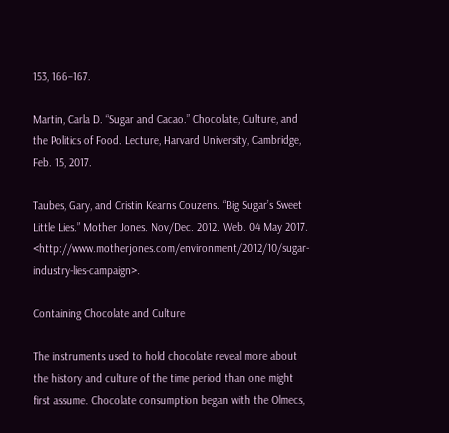153, 166–167.

Martin, Carla D. “Sugar and Cacao.” Chocolate, Culture, and the Politics of Food. Lecture, Harvard University, Cambridge, Feb. 15, 2017.

Taubes, Gary, and Cristin Kearns Couzens. “Big Sugar’s Sweet Little Lies.” Mother Jones. Nov/Dec. 2012. Web. 04 May 2017. <http://www.motherjones.com/environment/2012/10/sugar-industry-lies-campaign>.

Containing Chocolate and Culture

The instruments used to hold chocolate reveal more about the history and culture of the time period than one might first assume. Chocolate consumption began with the Olmecs,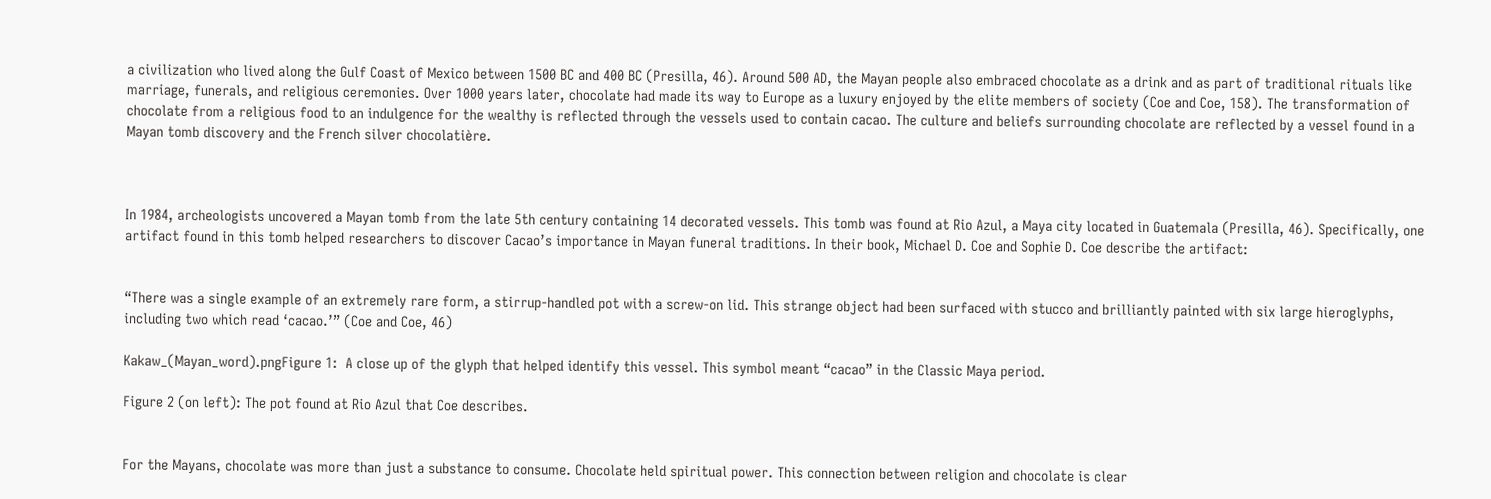a civilization who lived along the Gulf Coast of Mexico between 1500 BC and 400 BC (Presilla, 46). Around 500 AD, the Mayan people also embraced chocolate as a drink and as part of traditional rituals like marriage, funerals, and religious ceremonies. Over 1000 years later, chocolate had made its way to Europe as a luxury enjoyed by the elite members of society (Coe and Coe, 158). The transformation of chocolate from a religious food to an indulgence for the wealthy is reflected through the vessels used to contain cacao. The culture and beliefs surrounding chocolate are reflected by a vessel found in a Mayan tomb discovery and the French silver chocolatière.



In 1984, archeologists uncovered a Mayan tomb from the late 5th century containing 14 decorated vessels. This tomb was found at Rio Azul, a Maya city located in Guatemala (Presilla, 46). Specifically, one artifact found in this tomb helped researchers to discover Cacao’s importance in Mayan funeral traditions. In their book, Michael D. Coe and Sophie D. Coe describe the artifact:


“There was a single example of an extremely rare form, a stirrup-handled pot with a screw-on lid. This strange object had been surfaced with stucco and brilliantly painted with six large hieroglyphs, including two which read ‘cacao.’” (Coe and Coe, 46)

Kakaw_(Mayan_word).pngFigure 1:  A close up of the glyph that helped identify this vessel. This symbol meant “cacao” in the Classic Maya period.

Figure 2 (on left): The pot found at Rio Azul that Coe describes.


For the Mayans, chocolate was more than just a substance to consume. Chocolate held spiritual power. This connection between religion and chocolate is clear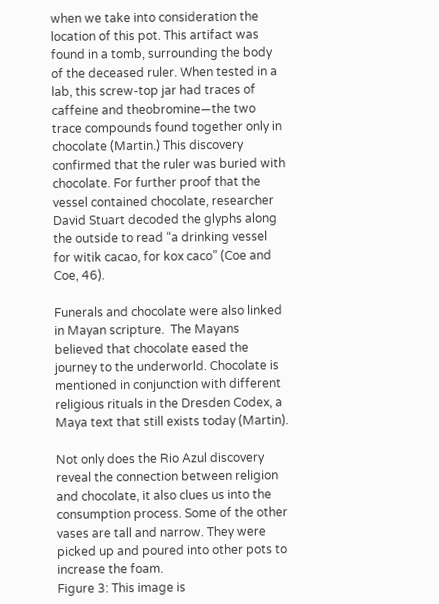when we take into consideration the location of this pot. This artifact was found in a tomb, surrounding the body of the deceased ruler. When tested in a lab, this screw-top jar had traces of caffeine and theobromine—the two trace compounds found together only in chocolate (Martin.) This discovery confirmed that the ruler was buried with chocolate. For further proof that the vessel contained chocolate, researcher David Stuart decoded the glyphs along the outside to read “a drinking vessel for witik cacao, for kox caco” (Coe and Coe, 46).

Funerals and chocolate were also linked in Mayan scripture.  The Mayans believed that chocolate eased the journey to the underworld. Chocolate is mentioned in conjunction with different religious rituals in the Dresden Codex, a Maya text that still exists today (Martin).

Not only does the Rio Azul discovery reveal the connection between religion and chocolate, it also clues us into the consumption process. Some of the other vases are tall and narrow. They were picked up and poured into other pots to increase the foam.
Figure 3: This image is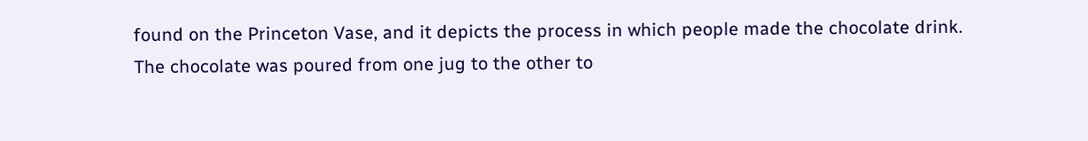found on the Princeton Vase, and it depicts the process in which people made the chocolate drink. The chocolate was poured from one jug to the other to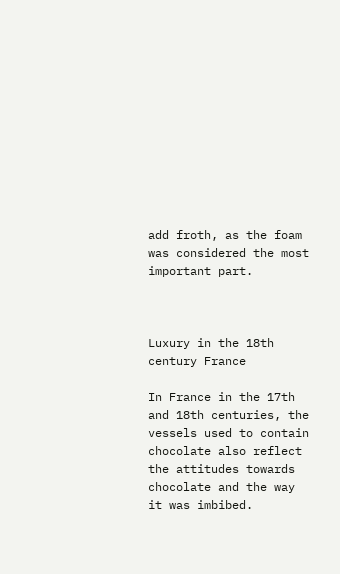add froth, as the foam was considered the most important part.



Luxury in the 18th century France

In France in the 17th and 18th centuries, the vessels used to contain chocolate also reflect the attitudes towards chocolate and the way it was imbibed.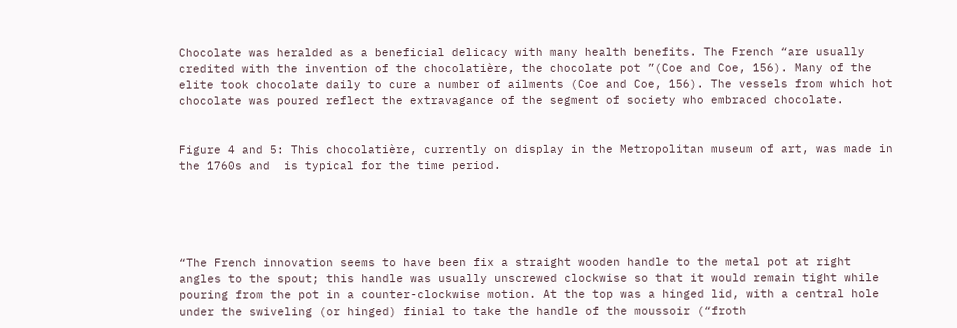Chocolate was heralded as a beneficial delicacy with many health benefits. The French “are usually credited with the invention of the chocolatière, the chocolate pot ”(Coe and Coe, 156). Many of the elite took chocolate daily to cure a number of ailments (Coe and Coe, 156). The vessels from which hot chocolate was poured reflect the extravagance of the segment of society who embraced chocolate.


Figure 4 and 5: This chocolatière, currently on display in the Metropolitan museum of art, was made in the 1760s and  is typical for the time period.





“The French innovation seems to have been fix a straight wooden handle to the metal pot at right angles to the spout; this handle was usually unscrewed clockwise so that it would remain tight while pouring from the pot in a counter-clockwise motion. At the top was a hinged lid, with a central hole under the swiveling (or hinged) finial to take the handle of the moussoir (“froth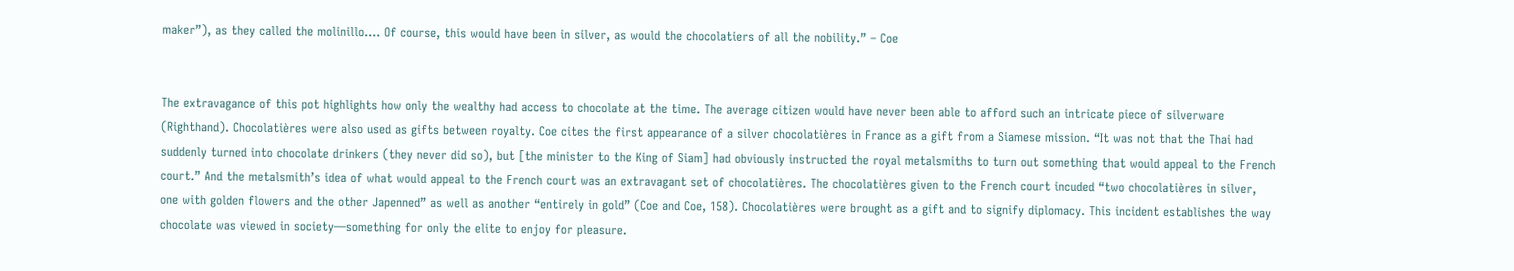maker”), as they called the molinillo.… Of course, this would have been in silver, as would the chocolatiers of all the nobility.” – Coe


The extravagance of this pot highlights how only the wealthy had access to chocolate at the time. The average citizen would have never been able to afford such an intricate piece of silverware (Righthand). Chocolatières were also used as gifts between royalty. Coe cites the first appearance of a silver chocolatières in France as a gift from a Siamese mission. “It was not that the Thai had suddenly turned into chocolate drinkers (they never did so), but [the minister to the King of Siam] had obviously instructed the royal metalsmiths to turn out something that would appeal to the French court.” And the metalsmith’s idea of what would appeal to the French court was an extravagant set of chocolatières. The chocolatières given to the French court incuded “two chocolatières in silver, one with golden flowers and the other Japenned” as well as another “entirely in gold” (Coe and Coe, 158). Chocolatières were brought as a gift and to signify diplomacy. This incident establishes the way chocolate was viewed in society—something for only the elite to enjoy for pleasure.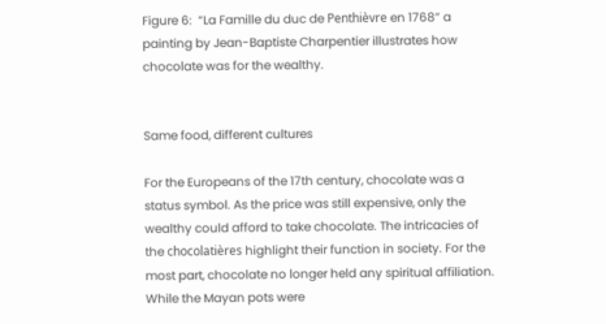Figure 6:  “La Famille du duc de Penthièvre en 1768” a painting by Jean-Baptiste Charpentier illustrates how chocolate was for the wealthy.


Same food, different cultures

For the Europeans of the 17th century, chocolate was a status symbol. As the price was still expensive, only the wealthy could afford to take chocolate. The intricacies of the chocolatières highlight their function in society. For the most part, chocolate no longer held any spiritual affiliation. While the Mayan pots were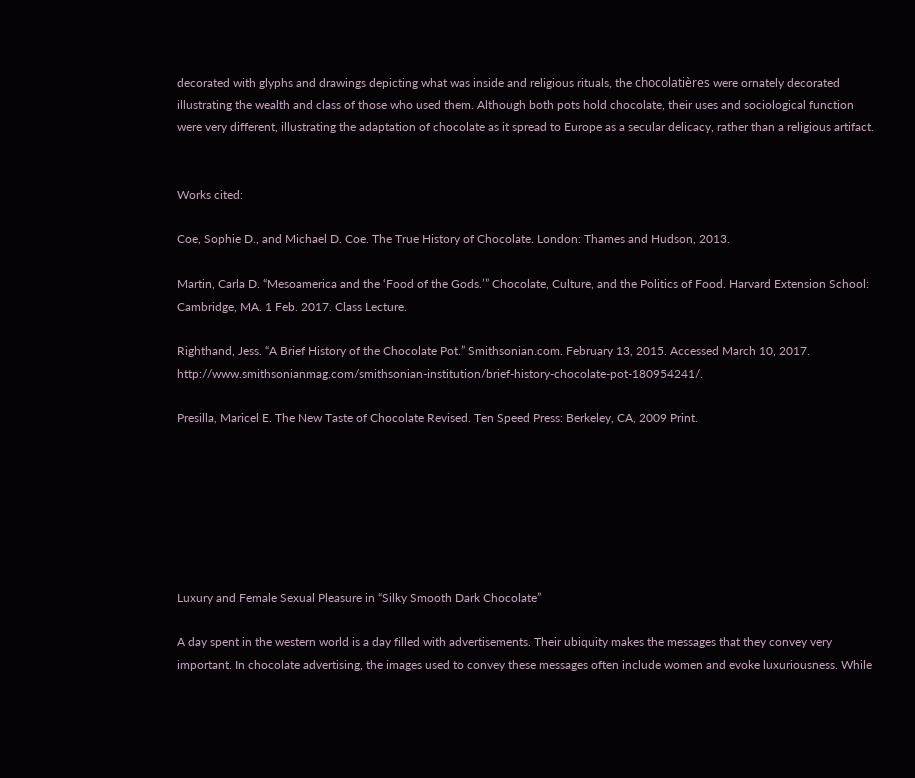decorated with glyphs and drawings depicting what was inside and religious rituals, the chocolatières were ornately decorated illustrating the wealth and class of those who used them. Although both pots hold chocolate, their uses and sociological function were very different, illustrating the adaptation of chocolate as it spread to Europe as a secular delicacy, rather than a religious artifact.


Works cited:

Coe, Sophie D., and Michael D. Coe. The True History of Chocolate. London: Thames and Hudson, 2013.

Martin, Carla D. “Mesoamerica and the ‘Food of the Gods.’” Chocolate, Culture, and the Politics of Food. Harvard Extension School: Cambridge, MA. 1 Feb. 2017. Class Lecture.

Righthand, Jess. “A Brief History of the Chocolate Pot.” Smithsonian.com. February 13, 2015. Accessed March 10, 2017. http://www.smithsonianmag.com/smithsonian-institution/brief-history-chocolate-pot-180954241/.

Presilla, Maricel E. The New Taste of Chocolate Revised. Ten Speed Press: Berkeley, CA, 2009 Print.







Luxury and Female Sexual Pleasure in “Silky Smooth Dark Chocolate”

A day spent in the western world is a day filled with advertisements. Their ubiquity makes the messages that they convey very important. In chocolate advertising, the images used to convey these messages often include women and evoke luxuriousness. While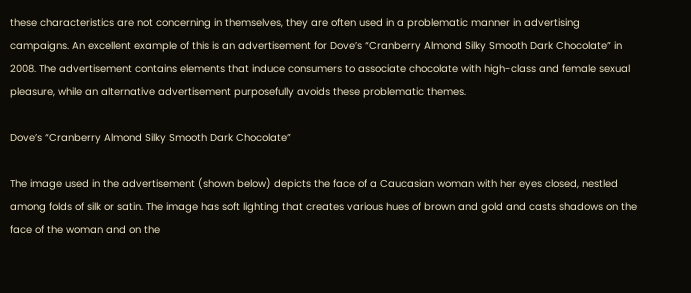these characteristics are not concerning in themselves, they are often used in a problematic manner in advertising campaigns. An excellent example of this is an advertisement for Dove’s “Cranberry Almond Silky Smooth Dark Chocolate” in 2008. The advertisement contains elements that induce consumers to associate chocolate with high-class and female sexual pleasure, while an alternative advertisement purposefully avoids these problematic themes.

Dove’s “Cranberry Almond Silky Smooth Dark Chocolate”

The image used in the advertisement (shown below) depicts the face of a Caucasian woman with her eyes closed, nestled among folds of silk or satin. The image has soft lighting that creates various hues of brown and gold and casts shadows on the face of the woman and on the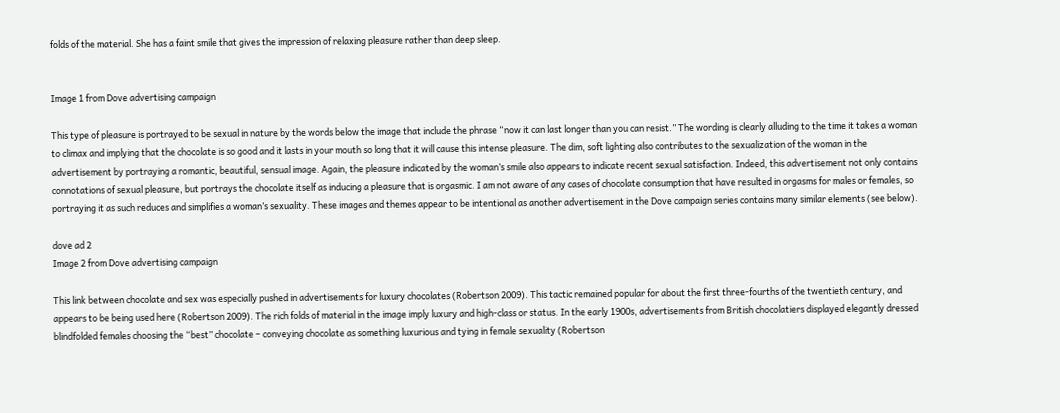folds of the material. She has a faint smile that gives the impression of relaxing pleasure rather than deep sleep.


Image 1 from Dove advertising campaign

This type of pleasure is portrayed to be sexual in nature by the words below the image that include the phrase “now it can last longer than you can resist.” The wording is clearly alluding to the time it takes a woman to climax and implying that the chocolate is so good and it lasts in your mouth so long that it will cause this intense pleasure. The dim, soft lighting also contributes to the sexualization of the woman in the advertisement by portraying a romantic, beautiful, sensual image. Again, the pleasure indicated by the woman’s smile also appears to indicate recent sexual satisfaction. Indeed, this advertisement not only contains connotations of sexual pleasure, but portrays the chocolate itself as inducing a pleasure that is orgasmic. I am not aware of any cases of chocolate consumption that have resulted in orgasms for males or females, so portraying it as such reduces and simplifies a woman’s sexuality. These images and themes appear to be intentional as another advertisement in the Dove campaign series contains many similar elements (see below).

dove ad 2
Image 2 from Dove advertising campaign

This link between chocolate and sex was especially pushed in advertisements for luxury chocolates (Robertson 2009). This tactic remained popular for about the first three-fourths of the twentieth century, and appears to be being used here (Robertson 2009). The rich folds of material in the image imply luxury and high-class or status. In the early 1900s, advertisements from British chocolatiers displayed elegantly dressed blindfolded females choosing the “best” chocolate – conveying chocolate as something luxurious and tying in female sexuality (Robertson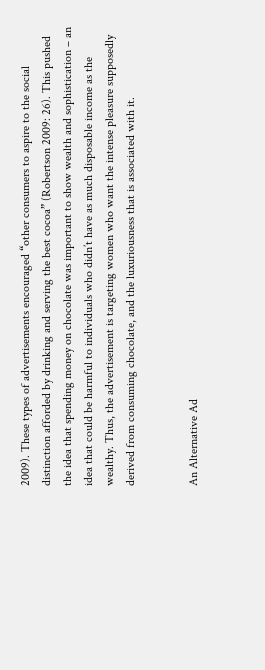2009). These types of advertisements encouraged “other consumers to aspire to the social distinction afforded by drinking and serving the best cocoa” (Robertson 2009: 26). This pushed the idea that spending money on chocolate was important to show wealth and sophistication – an idea that could be harmful to individuals who didn’t have as much disposable income as the wealthy. Thus, the advertisement is targeting women who want the intense pleasure supposedly derived from consuming chocolate, and the luxuriousness that is associated with it.


An Alternative Ad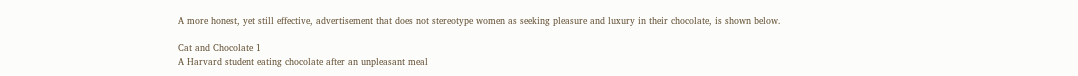A more honest, yet still effective, advertisement that does not stereotype women as seeking pleasure and luxury in their chocolate, is shown below.

Cat and Chocolate 1
A Harvard student eating chocolate after an unpleasant meal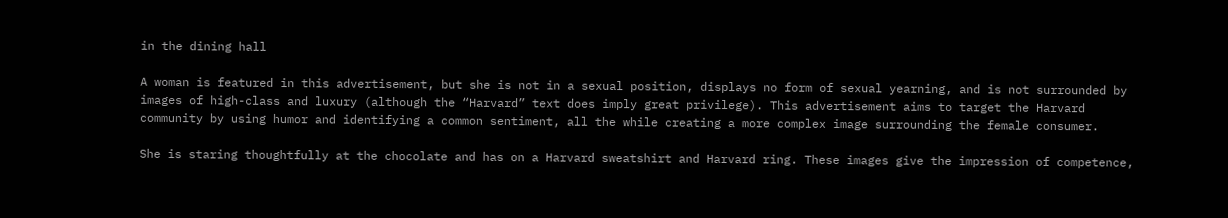in the dining hall

A woman is featured in this advertisement, but she is not in a sexual position, displays no form of sexual yearning, and is not surrounded by images of high-class and luxury (although the “Harvard” text does imply great privilege). This advertisement aims to target the Harvard community by using humor and identifying a common sentiment, all the while creating a more complex image surrounding the female consumer.

She is staring thoughtfully at the chocolate and has on a Harvard sweatshirt and Harvard ring. These images give the impression of competence,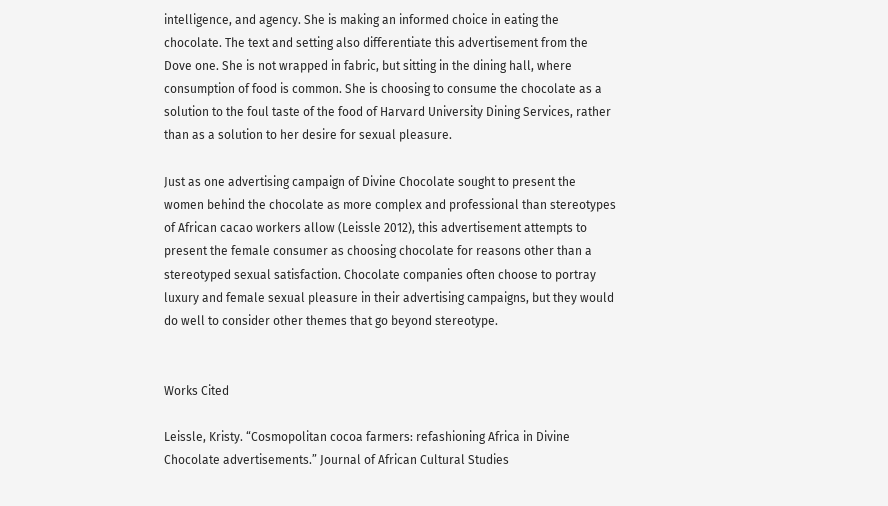intelligence, and agency. She is making an informed choice in eating the chocolate. The text and setting also differentiate this advertisement from the Dove one. She is not wrapped in fabric, but sitting in the dining hall, where consumption of food is common. She is choosing to consume the chocolate as a solution to the foul taste of the food of Harvard University Dining Services, rather than as a solution to her desire for sexual pleasure.

Just as one advertising campaign of Divine Chocolate sought to present the women behind the chocolate as more complex and professional than stereotypes of African cacao workers allow (Leissle 2012), this advertisement attempts to present the female consumer as choosing chocolate for reasons other than a stereotyped sexual satisfaction. Chocolate companies often choose to portray luxury and female sexual pleasure in their advertising campaigns, but they would do well to consider other themes that go beyond stereotype.


Works Cited

Leissle, Kristy. “Cosmopolitan cocoa farmers: refashioning Africa in Divine Chocolate advertisements.” Journal of African Cultural Studies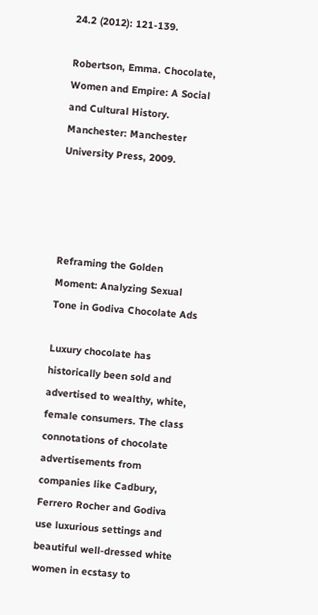24.2 (2012): 121-139.

Robertson, Emma. Chocolate, Women and Empire: A Social and Cultural History. Manchester: Manchester University Press, 2009.




Reframing the Golden Moment: Analyzing Sexual Tone in Godiva Chocolate Ads

Luxury chocolate has historically been sold and advertised to wealthy, white, female consumers. The class connotations of chocolate advertisements from companies like Cadbury, Ferrero Rocher and Godiva use luxurious settings and beautiful well-dressed white women in ecstasy to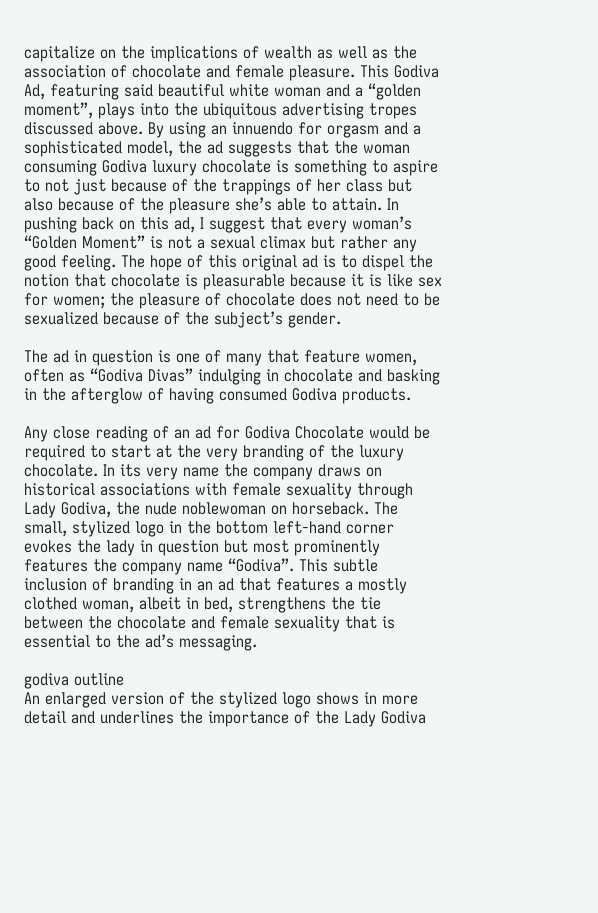capitalize on the implications of wealth as well as the association of chocolate and female pleasure. This Godiva Ad, featuring said beautiful white woman and a “golden moment”, plays into the ubiquitous advertising tropes discussed above. By using an innuendo for orgasm and a sophisticated model, the ad suggests that the woman consuming Godiva luxury chocolate is something to aspire to not just because of the trappings of her class but also because of the pleasure she’s able to attain. In pushing back on this ad, I suggest that every woman’s “Golden Moment” is not a sexual climax but rather any good feeling. The hope of this original ad is to dispel the notion that chocolate is pleasurable because it is like sex for women; the pleasure of chocolate does not need to be sexualized because of the subject’s gender.

The ad in question is one of many that feature women, often as “Godiva Divas” indulging in chocolate and basking in the afterglow of having consumed Godiva products.

Any close reading of an ad for Godiva Chocolate would be required to start at the very branding of the luxury chocolate. In its very name the company draws on historical associations with female sexuality through Lady Godiva, the nude noblewoman on horseback. The small, stylized logo in the bottom left-hand corner evokes the lady in question but most prominently features the company name “Godiva”. This subtle inclusion of branding in an ad that features a mostly clothed woman, albeit in bed, strengthens the tie between the chocolate and female sexuality that is essential to the ad’s messaging.

godiva outline
An enlarged version of the stylized logo shows in more detail and underlines the importance of the Lady Godiva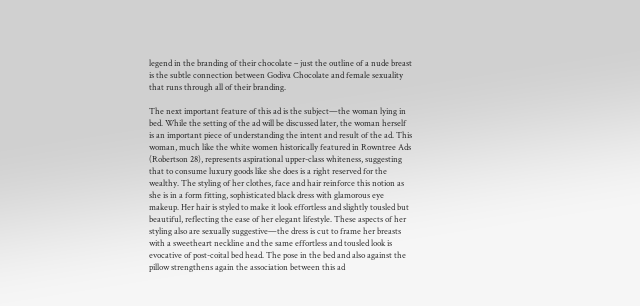legend in the branding of their chocolate – just the outline of a nude breast is the subtle connection between Godiva Chocolate and female sexuality that runs through all of their branding.

The next important feature of this ad is the subject—the woman lying in bed. While the setting of the ad will be discussed later, the woman herself is an important piece of understanding the intent and result of the ad. This woman, much like the white women historically featured in Rowntree Ads (Robertson 28), represents aspirational upper-class whiteness, suggesting that to consume luxury goods like she does is a right reserved for the wealthy. The styling of her clothes, face and hair reinforce this notion as she is in a form fitting, sophisticated black dress with glamorous eye makeup. Her hair is styled to make it look effortless and slightly tousled but beautiful, reflecting the ease of her elegant lifestyle. These aspects of her styling also are sexually suggestive—the dress is cut to frame her breasts with a sweetheart neckline and the same effortless and tousled look is evocative of post-coital bed head. The pose in the bed and also against the pillow strengthens again the association between this ad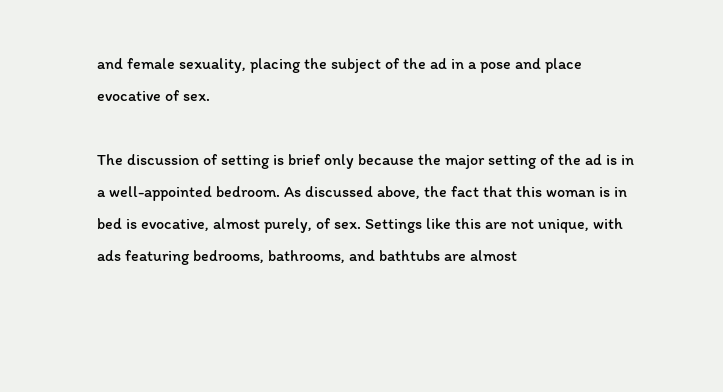and female sexuality, placing the subject of the ad in a pose and place evocative of sex.

The discussion of setting is brief only because the major setting of the ad is in a well-appointed bedroom. As discussed above, the fact that this woman is in bed is evocative, almost purely, of sex. Settings like this are not unique, with ads featuring bedrooms, bathrooms, and bathtubs are almost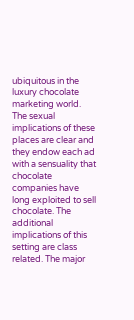ubiquitous in the luxury chocolate marketing world. The sexual implications of these places are clear and they endow each ad with a sensuality that chocolate companies have long exploited to sell chocolate. The additional implications of this setting are class related. The major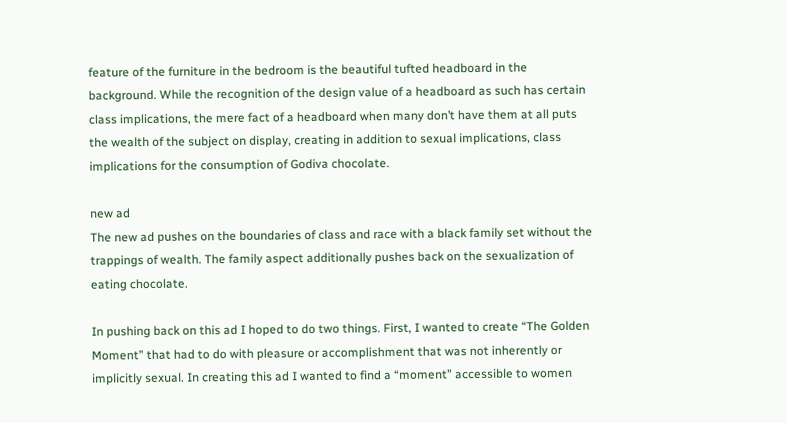feature of the furniture in the bedroom is the beautiful tufted headboard in the background. While the recognition of the design value of a headboard as such has certain class implications, the mere fact of a headboard when many don’t have them at all puts the wealth of the subject on display, creating in addition to sexual implications, class implications for the consumption of Godiva chocolate.

new ad
The new ad pushes on the boundaries of class and race with a black family set without the trappings of wealth. The family aspect additionally pushes back on the sexualization of eating chocolate.

In pushing back on this ad I hoped to do two things. First, I wanted to create “The Golden Moment” that had to do with pleasure or accomplishment that was not inherently or implicitly sexual. In creating this ad I wanted to find a “moment” accessible to women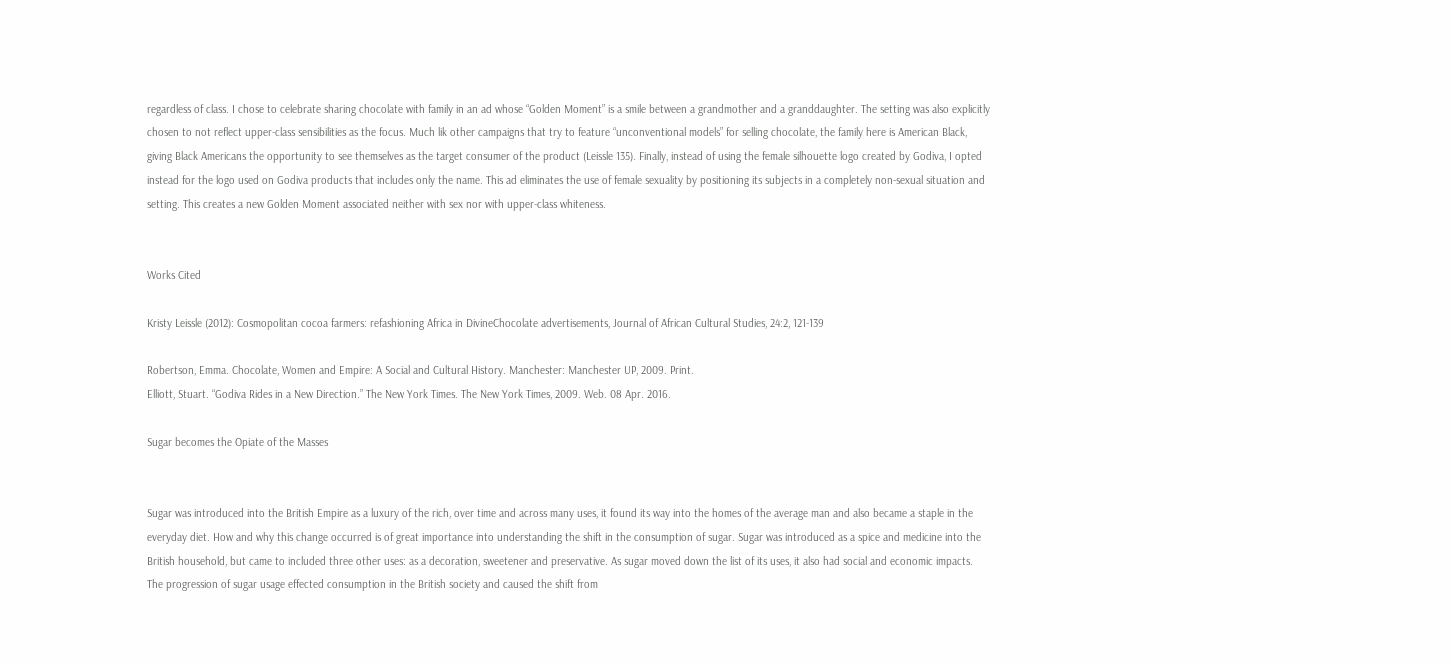regardless of class. I chose to celebrate sharing chocolate with family in an ad whose “Golden Moment” is a smile between a grandmother and a granddaughter. The setting was also explicitly chosen to not reflect upper-class sensibilities as the focus. Much lik other campaigns that try to feature “unconventional models” for selling chocolate, the family here is American Black, giving Black Americans the opportunity to see themselves as the target consumer of the product (Leissle 135). Finally, instead of using the female silhouette logo created by Godiva, I opted instead for the logo used on Godiva products that includes only the name. This ad eliminates the use of female sexuality by positioning its subjects in a completely non-sexual situation and setting. This creates a new Golden Moment associated neither with sex nor with upper-class whiteness.


Works Cited

Kristy Leissle (2012): Cosmopolitan cocoa farmers: refashioning Africa in DivineChocolate advertisements, Journal of African Cultural Studies, 24:2, 121-139

Robertson, Emma. Chocolate, Women and Empire: A Social and Cultural History. Manchester: Manchester UP, 2009. Print.
Elliott, Stuart. “Godiva Rides in a New Direction.” The New York Times. The New York Times, 2009. Web. 08 Apr. 2016.

Sugar becomes the Opiate of the Masses


Sugar was introduced into the British Empire as a luxury of the rich, over time and across many uses, it found its way into the homes of the average man and also became a staple in the everyday diet. How and why this change occurred is of great importance into understanding the shift in the consumption of sugar. Sugar was introduced as a spice and medicine into the British household, but came to included three other uses: as a decoration, sweetener and preservative. As sugar moved down the list of its uses, it also had social and economic impacts. The progression of sugar usage effected consumption in the British society and caused the shift from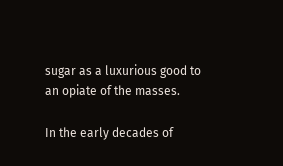sugar as a luxurious good to an opiate of the masses.

In the early decades of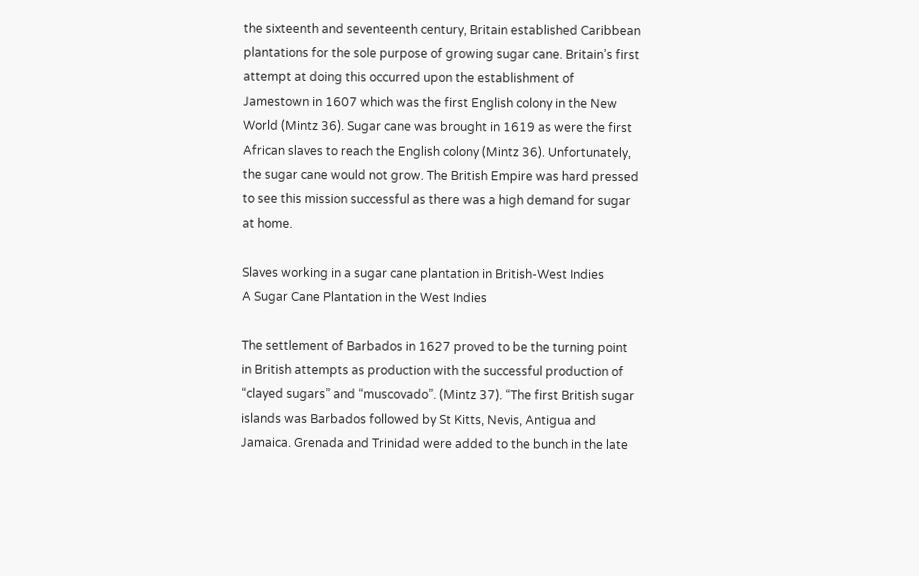the sixteenth and seventeenth century, Britain established Caribbean plantations for the sole purpose of growing sugar cane. Britain’s first attempt at doing this occurred upon the establishment of Jamestown in 1607 which was the first English colony in the New World (Mintz 36). Sugar cane was brought in 1619 as were the first African slaves to reach the English colony (Mintz 36). Unfortunately, the sugar cane would not grow. The British Empire was hard pressed to see this mission successful as there was a high demand for sugar at home.

Slaves working in a sugar cane plantation in British-West Indies
A Sugar Cane Plantation in the West Indies

The settlement of Barbados in 1627 proved to be the turning point in British attempts as production with the successful production of “clayed sugars” and “muscovado”. (Mintz 37). “The first British sugar islands was Barbados followed by St Kitts, Nevis, Antigua and Jamaica. Grenada and Trinidad were added to the bunch in the late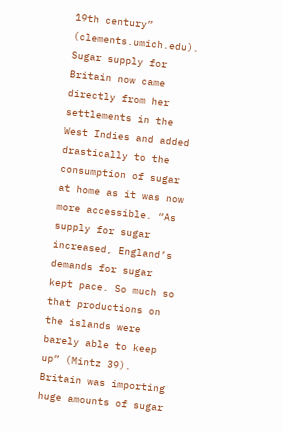19th century” (clements.umich.edu). Sugar supply for Britain now came directly from her settlements in the West Indies and added drastically to the consumption of sugar at home as it was now more accessible. “As supply for sugar increased, England’s demands for sugar kept pace. So much so that productions on the islands were barely able to keep up” (Mintz 39). Britain was importing huge amounts of sugar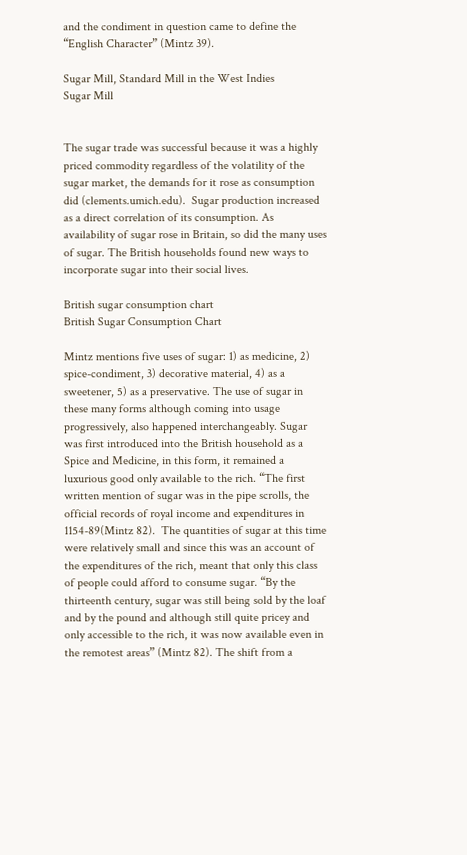and the condiment in question came to define the “English Character” (Mintz 39).

Sugar Mill, Standard Mill in the West Indies
Sugar Mill


The sugar trade was successful because it was a highly priced commodity regardless of the volatility of the sugar market, the demands for it rose as consumption did (clements.umich.edu).  Sugar production increased as a direct correlation of its consumption. As availability of sugar rose in Britain, so did the many uses of sugar. The British households found new ways to incorporate sugar into their social lives.

British sugar consumption chart
British Sugar Consumption Chart

Mintz mentions five uses of sugar: 1) as medicine, 2) spice-condiment, 3) decorative material, 4) as a sweetener, 5) as a preservative. The use of sugar in these many forms although coming into usage progressively, also happened interchangeably. Sugar was first introduced into the British household as a Spice and Medicine, in this form, it remained a luxurious good only available to the rich. “The first written mention of sugar was in the pipe scrolls, the official records of royal income and expenditures in 1154-89(Mintz 82).  The quantities of sugar at this time were relatively small and since this was an account of the expenditures of the rich, meant that only this class of people could afford to consume sugar. “By the thirteenth century, sugar was still being sold by the loaf and by the pound and although still quite pricey and only accessible to the rich, it was now available even in the remotest areas” (Mintz 82). The shift from a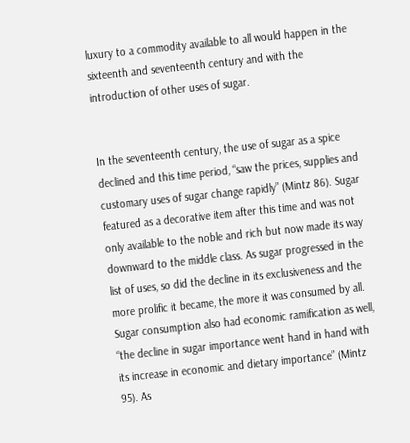luxury to a commodity available to all would happen in the sixteenth and seventeenth century and with the introduction of other uses of sugar.


In the seventeenth century, the use of sugar as a spice declined and this time period, “saw the prices, supplies and customary uses of sugar change rapidly” (Mintz 86). Sugar featured as a decorative item after this time and was not only available to the noble and rich but now made its way downward to the middle class. As sugar progressed in the list of uses, so did the decline in its exclusiveness and the more prolific it became, the more it was consumed by all. Sugar consumption also had economic ramification as well, “the decline in sugar importance went hand in hand with its increase in economic and dietary importance” (Mintz 95). As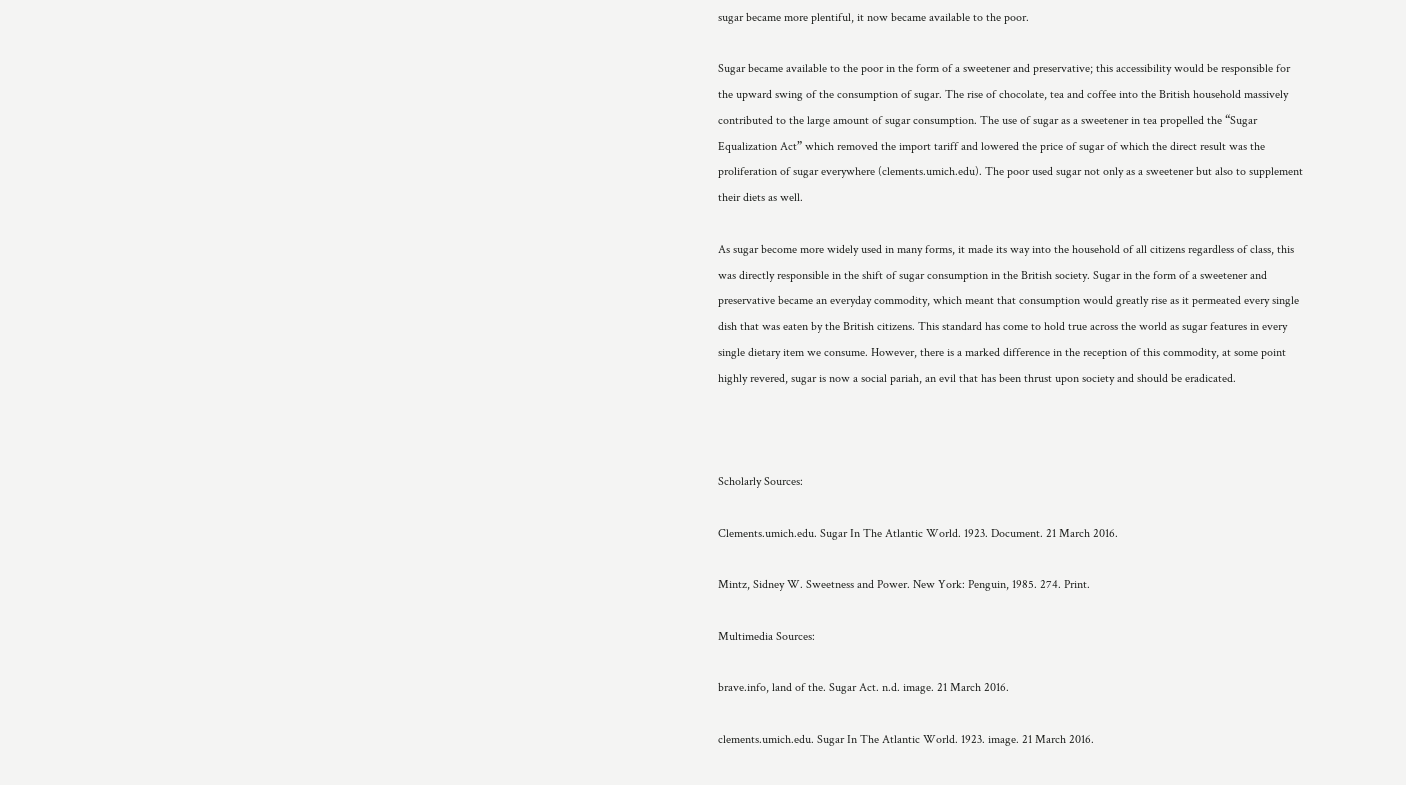sugar became more plentiful, it now became available to the poor.

Sugar became available to the poor in the form of a sweetener and preservative; this accessibility would be responsible for the upward swing of the consumption of sugar. The rise of chocolate, tea and coffee into the British household massively contributed to the large amount of sugar consumption. The use of sugar as a sweetener in tea propelled the “Sugar Equalization Act” which removed the import tariff and lowered the price of sugar of which the direct result was the proliferation of sugar everywhere (clements.umich.edu). The poor used sugar not only as a sweetener but also to supplement their diets as well.

As sugar become more widely used in many forms, it made its way into the household of all citizens regardless of class, this was directly responsible in the shift of sugar consumption in the British society. Sugar in the form of a sweetener and preservative became an everyday commodity, which meant that consumption would greatly rise as it permeated every single dish that was eaten by the British citizens. This standard has come to hold true across the world as sugar features in every single dietary item we consume. However, there is a marked difference in the reception of this commodity, at some point highly revered, sugar is now a social pariah, an evil that has been thrust upon society and should be eradicated.



Scholarly Sources:

Clements.umich.edu. Sugar In The Atlantic World. 1923. Document. 21 March 2016.

Mintz, Sidney W. Sweetness and Power. New York: Penguin, 1985. 274. Print.

Multimedia Sources:

brave.info, land of the. Sugar Act. n.d. image. 21 March 2016.

clements.umich.edu. Sugar In The Atlantic World. 1923. image. 21 March 2016.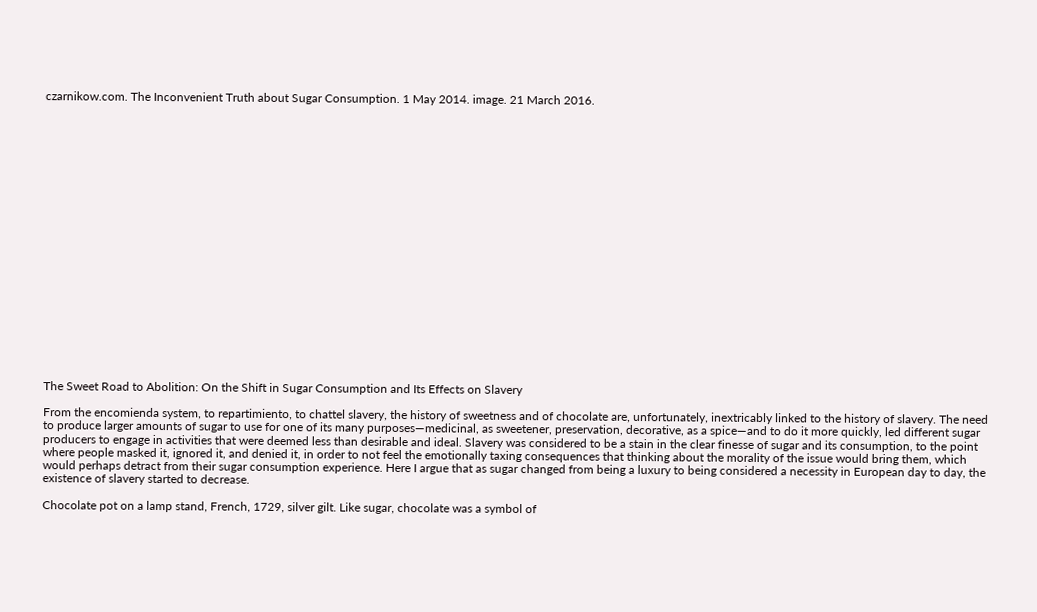czarnikow.com. The Inconvenient Truth about Sugar Consumption. 1 May 2014. image. 21 March 2016.





















The Sweet Road to Abolition: On the Shift in Sugar Consumption and Its Effects on Slavery

From the encomienda system, to repartimiento, to chattel slavery, the history of sweetness and of chocolate are, unfortunately, inextricably linked to the history of slavery. The need to produce larger amounts of sugar to use for one of its many purposes—medicinal, as sweetener, preservation, decorative, as a spice—and to do it more quickly, led different sugar producers to engage in activities that were deemed less than desirable and ideal. Slavery was considered to be a stain in the clear finesse of sugar and its consumption, to the point where people masked it, ignored it, and denied it, in order to not feel the emotionally taxing consequences that thinking about the morality of the issue would bring them, which would perhaps detract from their sugar consumption experience. Here I argue that as sugar changed from being a luxury to being considered a necessity in European day to day, the existence of slavery started to decrease.

Chocolate pot on a lamp stand, French, 1729, silver gilt. Like sugar, chocolate was a symbol of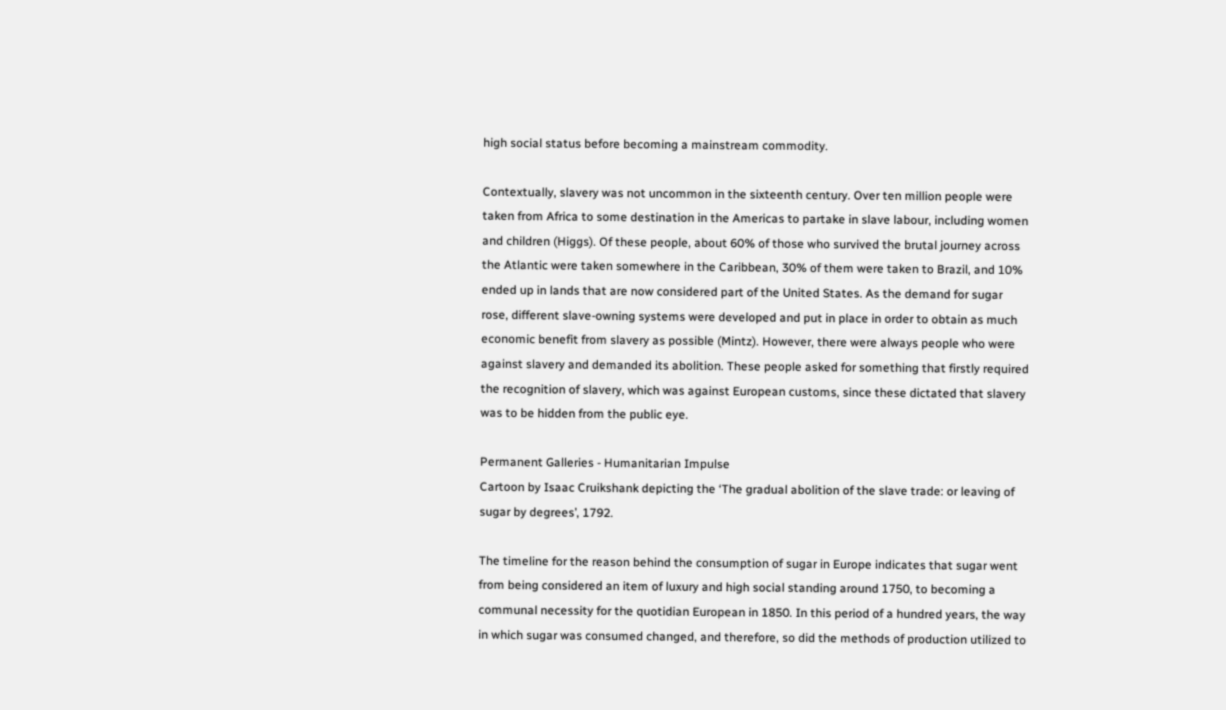high social status before becoming a mainstream commodity.

Contextually, slavery was not uncommon in the sixteenth century. Over ten million people were taken from Africa to some destination in the Americas to partake in slave labour, including women and children (Higgs). Of these people, about 60% of those who survived the brutal journey across the Atlantic were taken somewhere in the Caribbean, 30% of them were taken to Brazil, and 10% ended up in lands that are now considered part of the United States. As the demand for sugar rose, different slave-owning systems were developed and put in place in order to obtain as much economic benefit from slavery as possible (Mintz). However, there were always people who were against slavery and demanded its abolition. These people asked for something that firstly required the recognition of slavery, which was against European customs, since these dictated that slavery was to be hidden from the public eye.

Permanent Galleries - Humanitarian Impulse
Cartoon by Isaac Cruikshank depicting the ‘The gradual abolition of the slave trade: or leaving of sugar by degrees’, 1792.

The timeline for the reason behind the consumption of sugar in Europe indicates that sugar went from being considered an item of luxury and high social standing around 1750, to becoming a communal necessity for the quotidian European in 1850. In this period of a hundred years, the way in which sugar was consumed changed, and therefore, so did the methods of production utilized to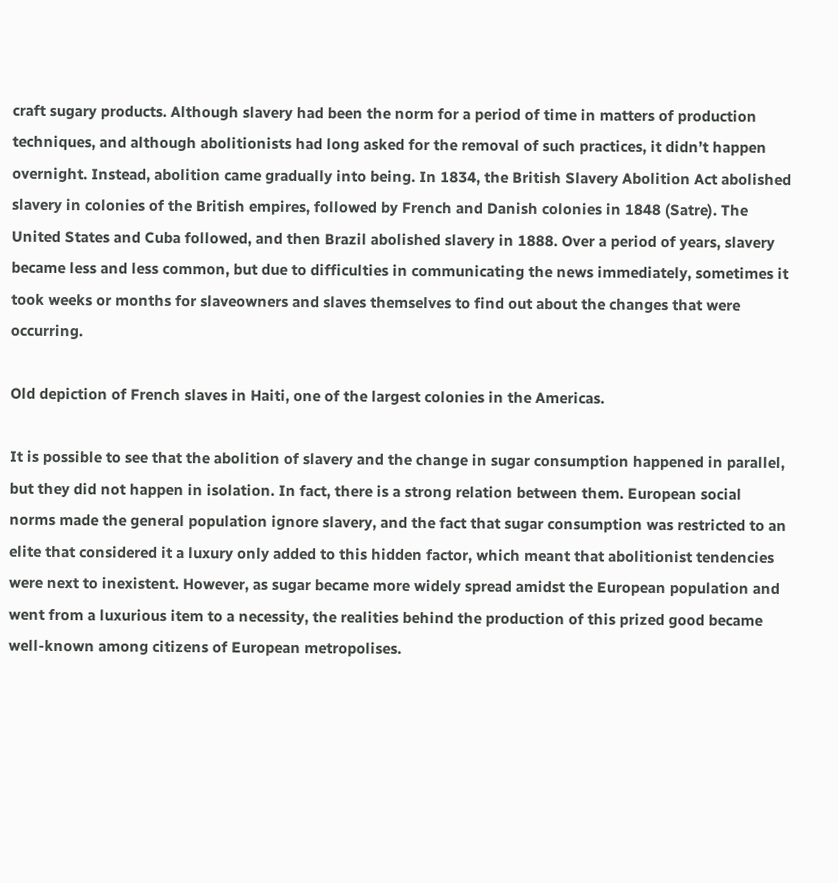craft sugary products. Although slavery had been the norm for a period of time in matters of production techniques, and although abolitionists had long asked for the removal of such practices, it didn’t happen overnight. Instead, abolition came gradually into being. In 1834, the British Slavery Abolition Act abolished slavery in colonies of the British empires, followed by French and Danish colonies in 1848 (Satre). The United States and Cuba followed, and then Brazil abolished slavery in 1888. Over a period of years, slavery became less and less common, but due to difficulties in communicating the news immediately, sometimes it took weeks or months for slaveowners and slaves themselves to find out about the changes that were occurring.

Old depiction of French slaves in Haiti, one of the largest colonies in the Americas.

It is possible to see that the abolition of slavery and the change in sugar consumption happened in parallel, but they did not happen in isolation. In fact, there is a strong relation between them. European social norms made the general population ignore slavery, and the fact that sugar consumption was restricted to an elite that considered it a luxury only added to this hidden factor, which meant that abolitionist tendencies were next to inexistent. However, as sugar became more widely spread amidst the European population and went from a luxurious item to a necessity, the realities behind the production of this prized good became well-known among citizens of European metropolises.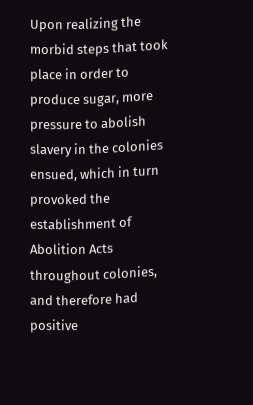Upon realizing the morbid steps that took place in order to produce sugar, more pressure to abolish slavery in the colonies ensued, which in turn provoked the establishment of Abolition Acts throughout colonies, and therefore had positive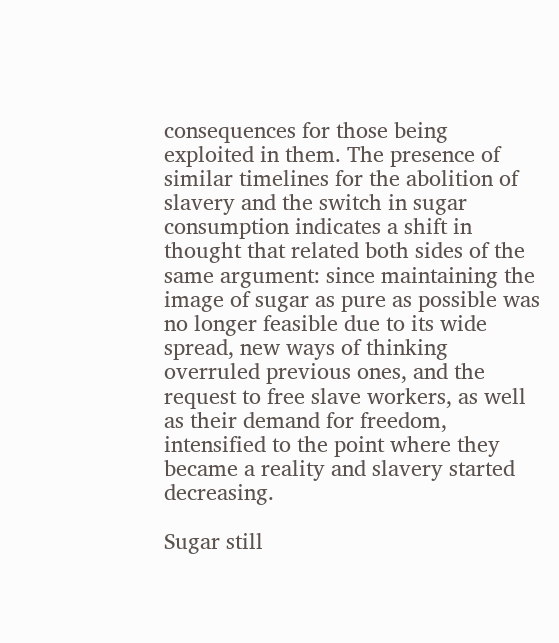consequences for those being exploited in them. The presence of similar timelines for the abolition of slavery and the switch in sugar consumption indicates a shift in thought that related both sides of the same argument: since maintaining the image of sugar as pure as possible was no longer feasible due to its wide spread, new ways of thinking overruled previous ones, and the request to free slave workers, as well as their demand for freedom, intensified to the point where they became a reality and slavery started decreasing.

Sugar still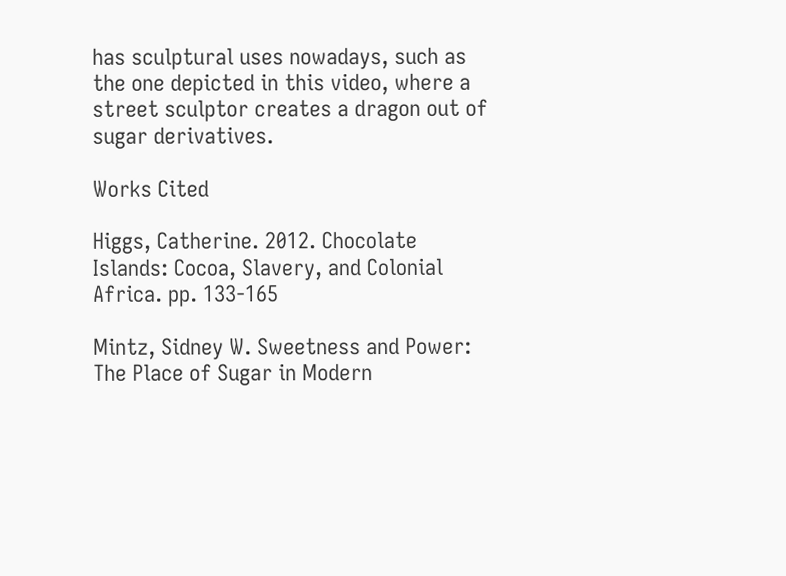has sculptural uses nowadays, such as the one depicted in this video, where a street sculptor creates a dragon out of sugar derivatives.

Works Cited

Higgs, Catherine. 2012. Chocolate Islands: Cocoa, Slavery, and Colonial Africa. pp. 133-165

Mintz, Sidney W. Sweetness and Power: The Place of Sugar in Modern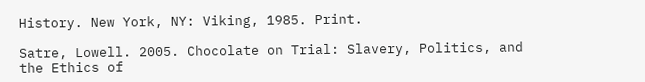History. New York, NY: Viking, 1985. Print.

Satre, Lowell. 2005. Chocolate on Trial: Slavery, Politics, and the Ethics of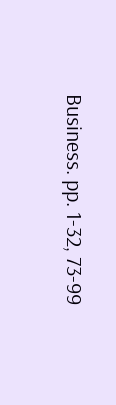Business. pp. 1-32, 73-99